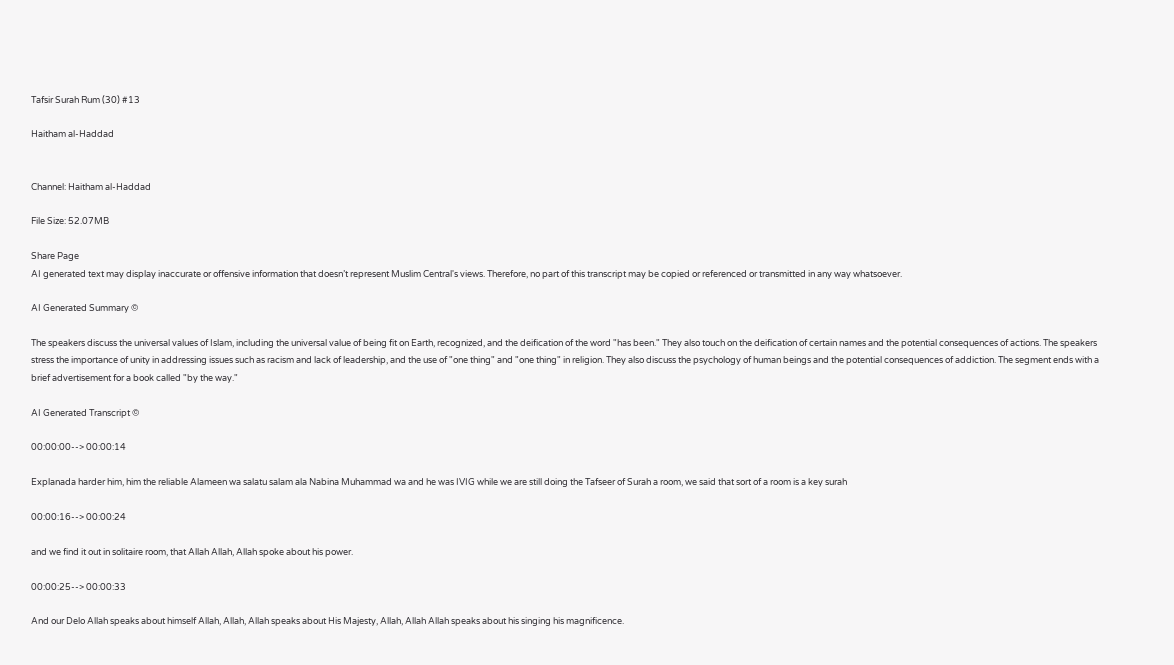Tafsir Surah Rum (30) #13

Haitham al-Haddad


Channel: Haitham al-Haddad

File Size: 52.07MB

Share Page
AI generated text may display inaccurate or offensive information that doesn’t represent Muslim Central's views. Therefore, no part of this transcript may be copied or referenced or transmitted in any way whatsoever.

AI Generated Summary ©

The speakers discuss the universal values of Islam, including the universal value of being fit on Earth, recognized, and the deification of the word "has been." They also touch on the deification of certain names and the potential consequences of actions. The speakers stress the importance of unity in addressing issues such as racism and lack of leadership, and the use of "one thing" and "one thing" in religion. They also discuss the psychology of human beings and the potential consequences of addiction. The segment ends with a brief advertisement for a book called "by the way."

AI Generated Transcript ©

00:00:00--> 00:00:14

Explanada harder him, him the reliable Alameen wa salatu salam ala Nabina Muhammad wa and he was IVIG while we are still doing the Tafseer of Surah a room, we said that sort of a room is a key surah

00:00:16--> 00:00:24

and we find it out in solitaire room, that Allah Allah, Allah spoke about his power.

00:00:25--> 00:00:33

And our Delo Allah speaks about himself Allah, Allah, Allah speaks about His Majesty, Allah, Allah Allah speaks about his singing his magnificence.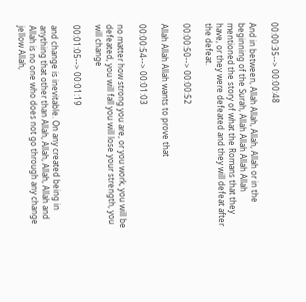00:00:35--> 00:00:48

And in between, Allah Allah, Allah, Allah or in the beginning of the Surah, Allah Allah Allah Allah mentioned the story of what the Romans that they have, or they were defeated and they will defeat after the defeat.

00:00:50--> 00:00:52

Allah Allah Allah wants to prove that

00:00:54--> 00:01:03

no matter how strong you are, or you work, you will be defeated, you will fall you will lose your strength, you will change

00:01:05--> 00:01:19

and change is inevitable. On any created being in anything that other than Allah, Allah, Allah, Allah and Allah is no one who does not go through any change jellow Allah,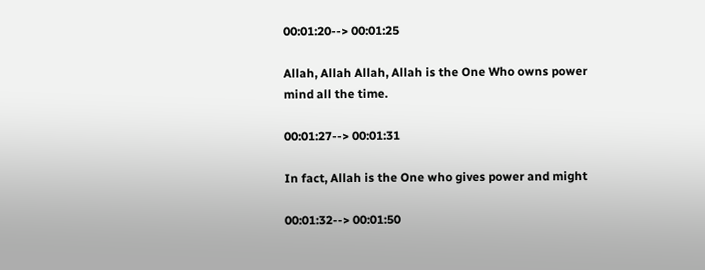00:01:20--> 00:01:25

Allah, Allah Allah, Allah is the One Who owns power mind all the time.

00:01:27--> 00:01:31

In fact, Allah is the One who gives power and might

00:01:32--> 00:01:50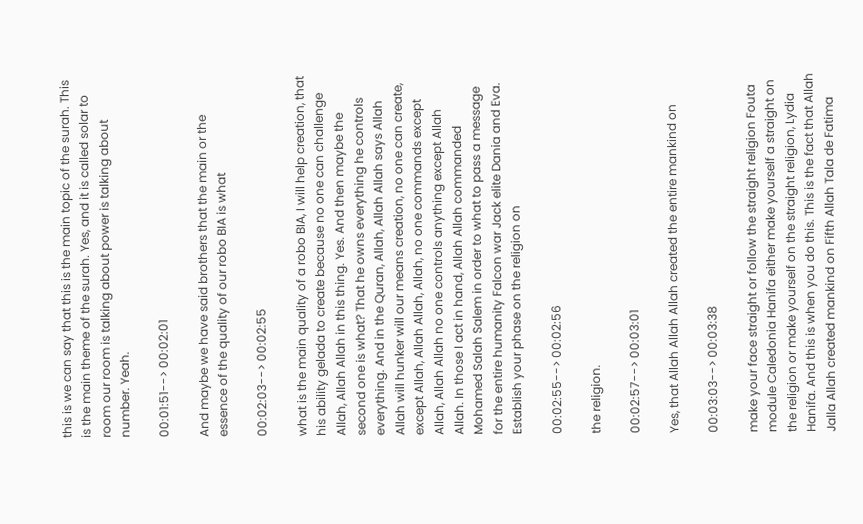this is we can say that this is the main topic of the surah. This is the main theme of the surah. Yes, and it is called solar to room our room is talking about power is talking about number. Yeah.

00:01:51--> 00:02:01

And maybe we have said brothers that the main or the essence of the quality of our robo BIA is what

00:02:03--> 00:02:55

what is the main quality of a robo BIA, I will help creation, that his ability gelada to create because no one can challenge Allah, Allah Allah in this thing. Yes. And then maybe the second one is what? That he owns everything he controls everything. And in the Quran, Allah, Allah Allah says Allah Allah will hunker will our means creation, no one can create, except Allah, Allah Allah, Allah, no one commands except Allah, Allah Allah no one controls anything except Allah Allah. In those I act in hand, Allah Allah commanded Mohamed Salah Salem in order to what to pass a message for the entire humanity Falcon war Jack elite Dania and Eva. Establish your phase on the religion on

00:02:55--> 00:02:56

the religion.

00:02:57--> 00:03:01

Yes, that Allah Allah Allah created the entire mankind on

00:03:03--> 00:03:38

make your face straight or follow the straight religion Fouta module Caledonia Hanifa either make yourself a straight on the religion or make yourself on the straight religion, Lydia Hanifa. And this is when you do this. This is the fact that Allah Jalla Allah created mankind on Fifth Allah Tala de Fatima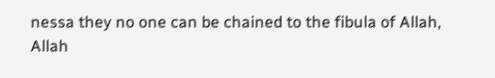nessa they no one can be chained to the fibula of Allah, Allah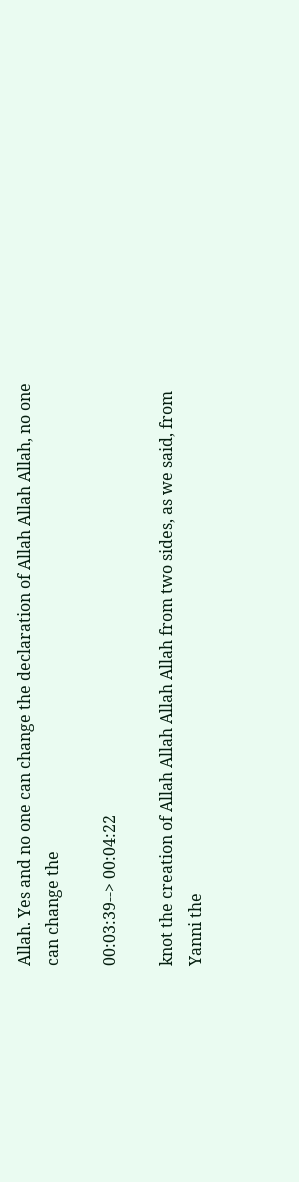Allah. Yes and no one can change the declaration of Allah Allah Allah, no one can change the

00:03:39--> 00:04:22

knot the creation of Allah Allah Allah Allah from two sides, as we said, from Yanni the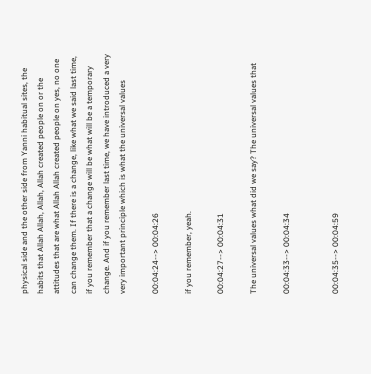physical side and the other side from Yanni habitual sites, the habits that Allah Allah, Allah, Allah created people on or the attitudes that are what Allah Allah created people on yes, no one can change them. If there is a change, like what we said last time, if you remember that a change will be what will be a temporary change. And if you remember last time, we have introduced a very very important principle which is what the universal values

00:04:24--> 00:04:26

if you remember, yeah.

00:04:27--> 00:04:31

The universal values what did we say? The universal values that

00:04:33--> 00:04:34


00:04:35--> 00:04:59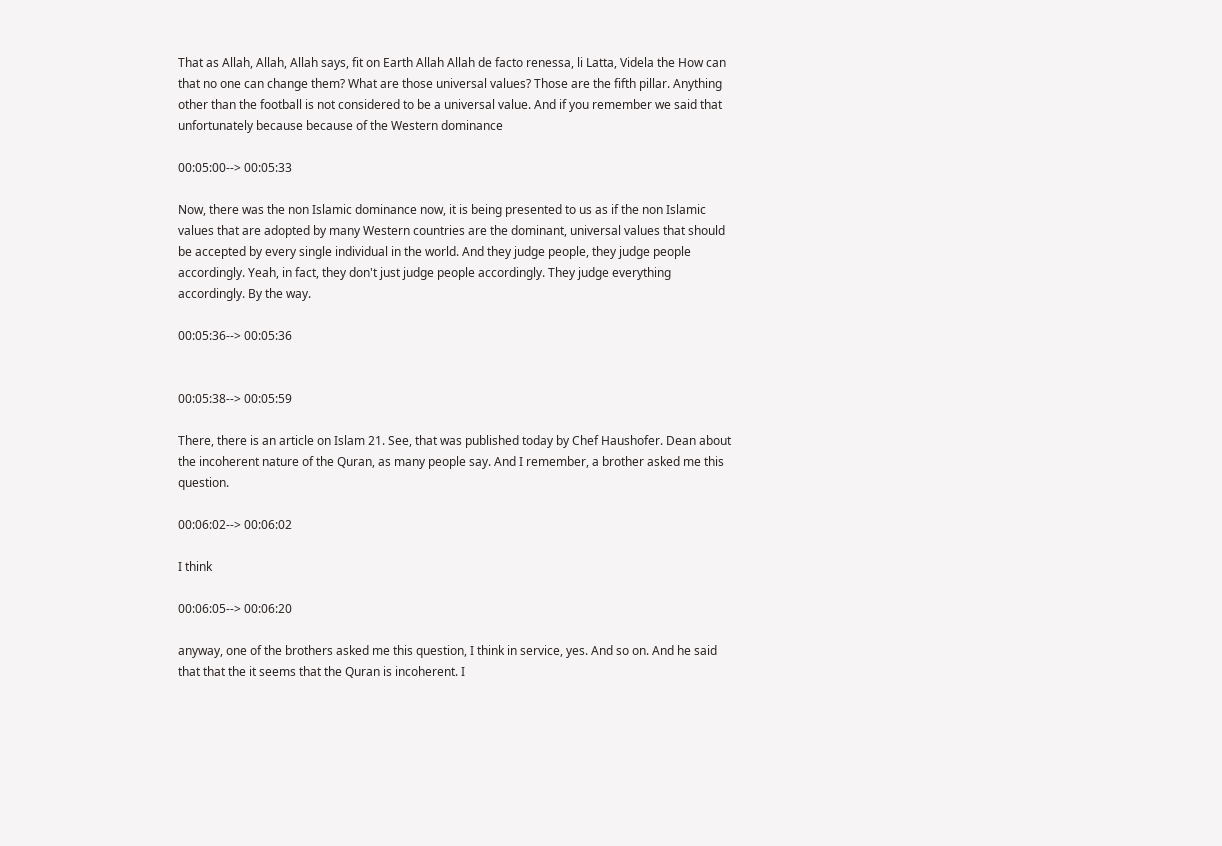That as Allah, Allah, Allah says, fit on Earth Allah Allah de facto renessa, li Latta, Videla the How can that no one can change them? What are those universal values? Those are the fifth pillar. Anything other than the football is not considered to be a universal value. And if you remember we said that unfortunately because because of the Western dominance

00:05:00--> 00:05:33

Now, there was the non Islamic dominance now, it is being presented to us as if the non Islamic values that are adopted by many Western countries are the dominant, universal values that should be accepted by every single individual in the world. And they judge people, they judge people accordingly. Yeah, in fact, they don't just judge people accordingly. They judge everything accordingly. By the way.

00:05:36--> 00:05:36


00:05:38--> 00:05:59

There, there is an article on Islam 21. See, that was published today by Chef Haushofer. Dean about the incoherent nature of the Quran, as many people say. And I remember, a brother asked me this question.

00:06:02--> 00:06:02

I think

00:06:05--> 00:06:20

anyway, one of the brothers asked me this question, I think in service, yes. And so on. And he said that that the it seems that the Quran is incoherent. I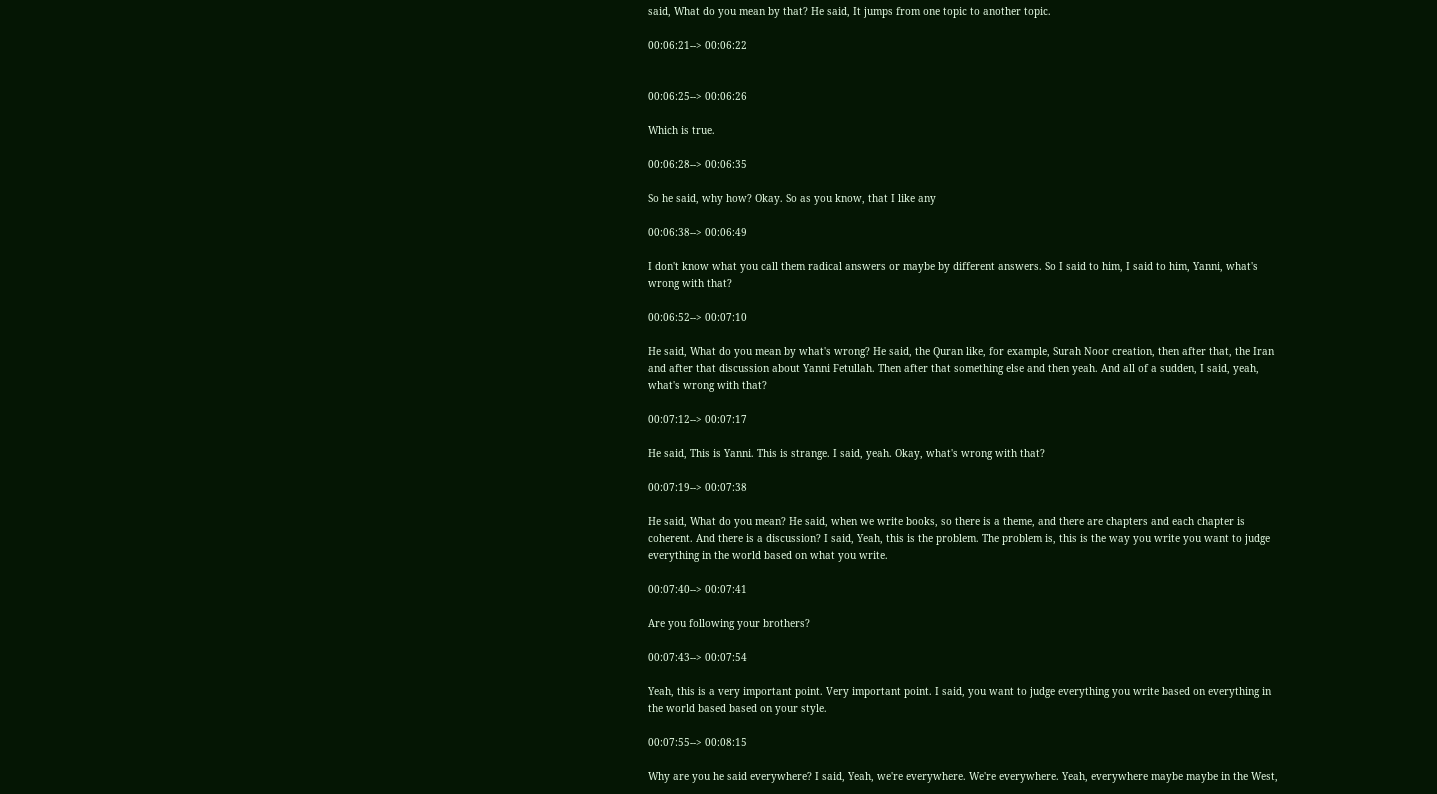said, What do you mean by that? He said, It jumps from one topic to another topic.

00:06:21--> 00:06:22


00:06:25--> 00:06:26

Which is true.

00:06:28--> 00:06:35

So he said, why how? Okay. So as you know, that I like any

00:06:38--> 00:06:49

I don't know what you call them radical answers or maybe by different answers. So I said to him, I said to him, Yanni, what's wrong with that?

00:06:52--> 00:07:10

He said, What do you mean by what's wrong? He said, the Quran like, for example, Surah Noor creation, then after that, the Iran and after that discussion about Yanni Fetullah. Then after that something else and then yeah. And all of a sudden, I said, yeah, what's wrong with that?

00:07:12--> 00:07:17

He said, This is Yanni. This is strange. I said, yeah. Okay, what's wrong with that?

00:07:19--> 00:07:38

He said, What do you mean? He said, when we write books, so there is a theme, and there are chapters and each chapter is coherent. And there is a discussion? I said, Yeah, this is the problem. The problem is, this is the way you write you want to judge everything in the world based on what you write.

00:07:40--> 00:07:41

Are you following your brothers?

00:07:43--> 00:07:54

Yeah, this is a very important point. Very important point. I said, you want to judge everything you write based on everything in the world based based on your style.

00:07:55--> 00:08:15

Why are you he said everywhere? I said, Yeah, we're everywhere. We're everywhere. Yeah, everywhere maybe maybe in the West,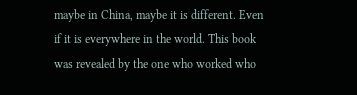maybe in China, maybe it is different. Even if it is everywhere in the world. This book was revealed by the one who worked who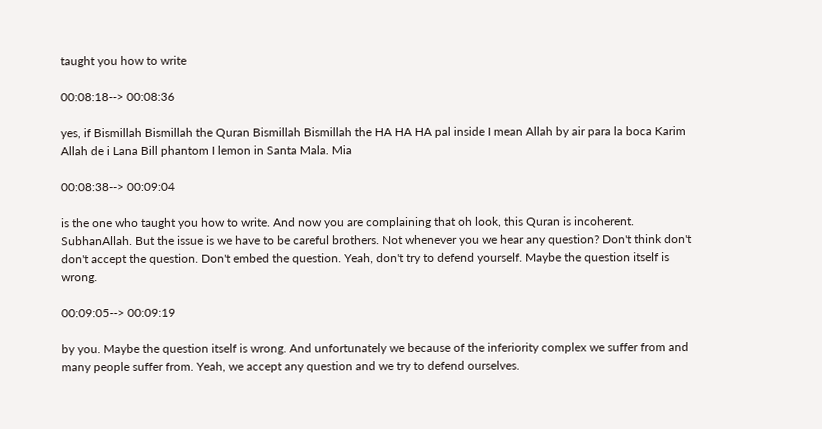taught you how to write

00:08:18--> 00:08:36

yes, if Bismillah Bismillah the Quran Bismillah Bismillah the HA HA HA pal inside I mean Allah by air para la boca Karim Allah de i Lana Bill phantom I lemon in Santa Mala. Mia

00:08:38--> 00:09:04

is the one who taught you how to write. And now you are complaining that oh look, this Quran is incoherent. SubhanAllah. But the issue is we have to be careful brothers. Not whenever you we hear any question? Don't think don't don't accept the question. Don't embed the question. Yeah, don't try to defend yourself. Maybe the question itself is wrong.

00:09:05--> 00:09:19

by you. Maybe the question itself is wrong. And unfortunately we because of the inferiority complex we suffer from and many people suffer from. Yeah, we accept any question and we try to defend ourselves.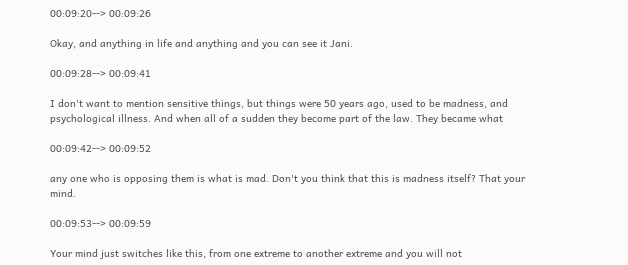00:09:20--> 00:09:26

Okay, and anything in life and anything and you can see it Jani.

00:09:28--> 00:09:41

I don't want to mention sensitive things, but things were 50 years ago, used to be madness, and psychological illness. And when all of a sudden they become part of the law. They became what

00:09:42--> 00:09:52

any one who is opposing them is what is mad. Don't you think that this is madness itself? That your mind.

00:09:53--> 00:09:59

Your mind just switches like this, from one extreme to another extreme and you will not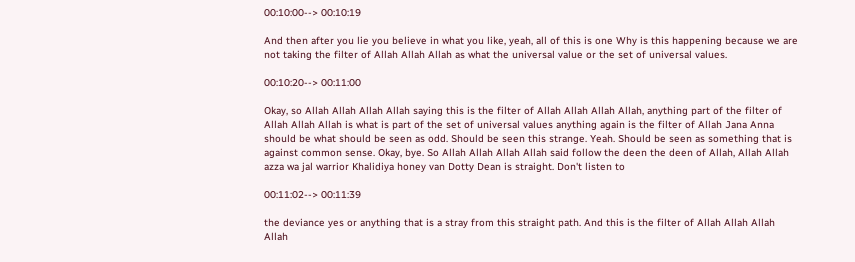00:10:00--> 00:10:19

And then after you lie you believe in what you like, yeah, all of this is one Why is this happening because we are not taking the filter of Allah Allah Allah as what the universal value or the set of universal values.

00:10:20--> 00:11:00

Okay, so Allah Allah Allah Allah saying this is the filter of Allah Allah Allah Allah, anything part of the filter of Allah Allah Allah is what is part of the set of universal values anything again is the filter of Allah Jana Anna should be what should be seen as odd. Should be seen this strange. Yeah. Should be seen as something that is against common sense. Okay, bye. So Allah Allah Allah Allah said follow the deen the deen of Allah, Allah Allah azza wa jal warrior Khalidiya honey van Dotty Dean is straight. Don't listen to

00:11:02--> 00:11:39

the deviance yes or anything that is a stray from this straight path. And this is the filter of Allah Allah Allah Allah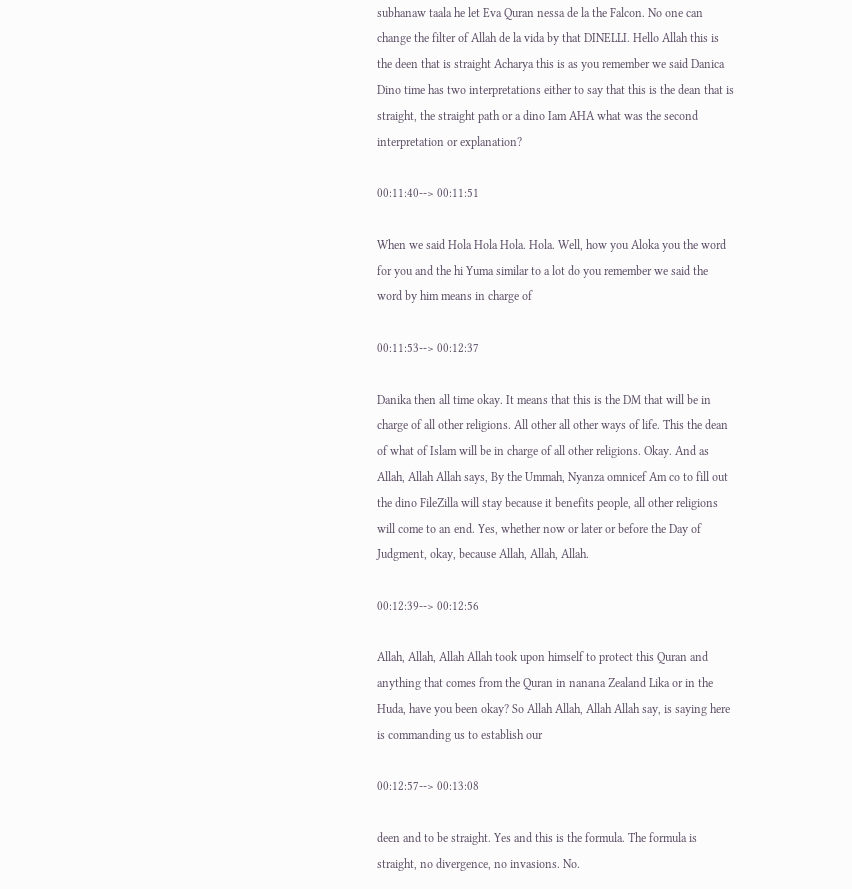subhanaw taala he let Eva Quran nessa de la the Falcon. No one can change the filter of Allah de la vida by that DINELLI. Hello Allah this is the deen that is straight Acharya this is as you remember we said Danica Dino time has two interpretations either to say that this is the dean that is straight, the straight path or a dino Iam AHA what was the second interpretation or explanation?

00:11:40--> 00:11:51

When we said Hola Hola Hola. Hola. Well, how you Aloka you the word for you and the hi Yuma similar to a lot do you remember we said the word by him means in charge of

00:11:53--> 00:12:37

Danika then all time okay. It means that this is the DM that will be in charge of all other religions. All other all other ways of life. This the dean of what of Islam will be in charge of all other religions. Okay. And as Allah, Allah Allah says, By the Ummah, Nyanza omnicef Am co to fill out the dino FileZilla will stay because it benefits people, all other religions will come to an end. Yes, whether now or later or before the Day of Judgment, okay, because Allah, Allah, Allah.

00:12:39--> 00:12:56

Allah, Allah, Allah Allah took upon himself to protect this Quran and anything that comes from the Quran in nanana Zealand Lika or in the Huda, have you been okay? So Allah Allah, Allah Allah say, is saying here is commanding us to establish our

00:12:57--> 00:13:08

deen and to be straight. Yes and this is the formula. The formula is straight, no divergence, no invasions. No.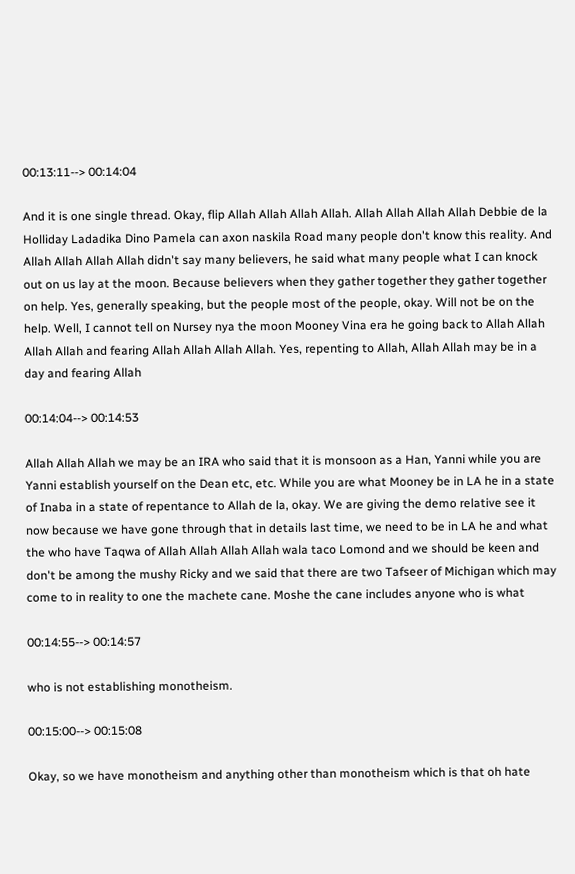00:13:11--> 00:14:04

And it is one single thread. Okay, flip Allah Allah Allah Allah. Allah Allah Allah Allah Debbie de la Holliday Ladadika Dino Pamela can axon naskila Road many people don't know this reality. And Allah Allah Allah Allah didn't say many believers, he said what many people what I can knock out on us lay at the moon. Because believers when they gather together they gather together on help. Yes, generally speaking, but the people most of the people, okay. Will not be on the help. Well, I cannot tell on Nursey nya the moon Mooney Vina era he going back to Allah Allah Allah Allah and fearing Allah Allah Allah Allah. Yes, repenting to Allah, Allah Allah may be in a day and fearing Allah

00:14:04--> 00:14:53

Allah Allah Allah we may be an IRA who said that it is monsoon as a Han, Yanni while you are Yanni establish yourself on the Dean etc, etc. While you are what Mooney be in LA he in a state of Inaba in a state of repentance to Allah de la, okay. We are giving the demo relative see it now because we have gone through that in details last time, we need to be in LA he and what the who have Taqwa of Allah Allah Allah Allah wala taco Lomond and we should be keen and don't be among the mushy Ricky and we said that there are two Tafseer of Michigan which may come to in reality to one the machete cane. Moshe the cane includes anyone who is what

00:14:55--> 00:14:57

who is not establishing monotheism.

00:15:00--> 00:15:08

Okay, so we have monotheism and anything other than monotheism which is that oh hate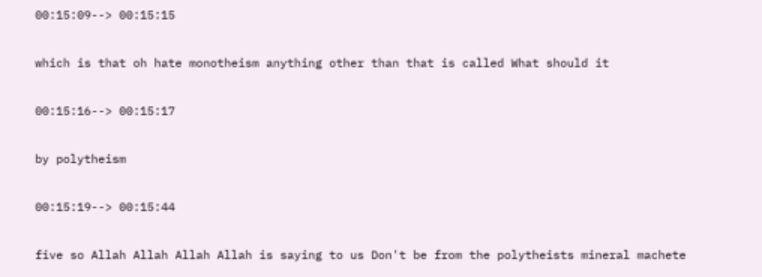00:15:09--> 00:15:15

which is that oh hate monotheism anything other than that is called What should it

00:15:16--> 00:15:17

by polytheism

00:15:19--> 00:15:44

five so Allah Allah Allah Allah is saying to us Don't be from the polytheists mineral machete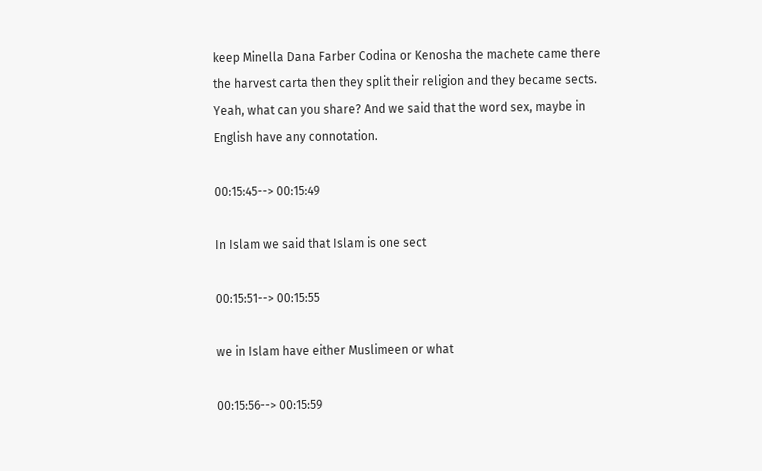keep Minella Dana Farber Codina or Kenosha the machete came there the harvest carta then they split their religion and they became sects. Yeah, what can you share? And we said that the word sex, maybe in English have any connotation.

00:15:45--> 00:15:49

In Islam we said that Islam is one sect

00:15:51--> 00:15:55

we in Islam have either Muslimeen or what

00:15:56--> 00:15:59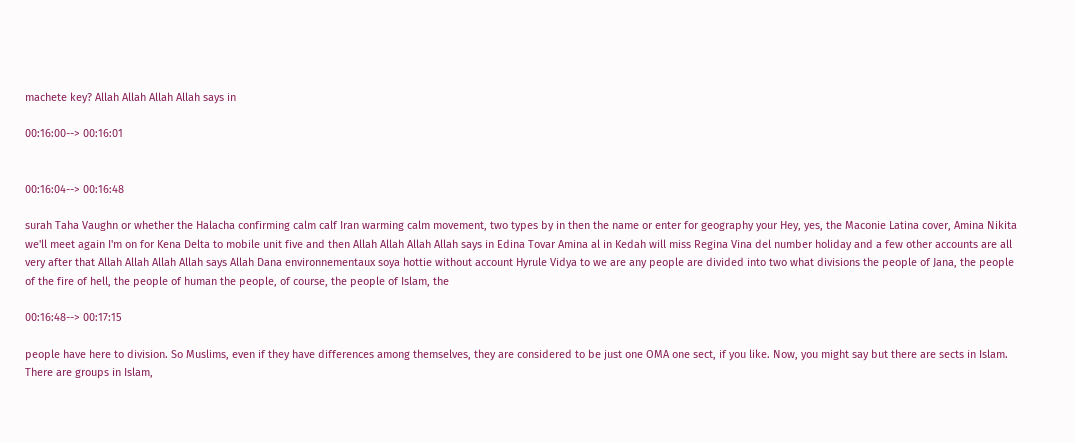machete key? Allah Allah Allah Allah says in

00:16:00--> 00:16:01


00:16:04--> 00:16:48

surah Taha Vaughn or whether the Halacha confirming calm calf Iran warming calm movement, two types by in then the name or enter for geography your Hey, yes, the Maconie Latina cover, Amina Nikita we'll meet again I'm on for Kena Delta to mobile unit five and then Allah Allah Allah Allah says in Edina Tovar Amina al in Kedah will miss Regina Vina del number holiday and a few other accounts are all very after that Allah Allah Allah Allah says Allah Dana environnementaux soya hottie without account Hyrule Vidya to we are any people are divided into two what divisions the people of Jana, the people of the fire of hell, the people of human the people, of course, the people of Islam, the

00:16:48--> 00:17:15

people have here to division. So Muslims, even if they have differences among themselves, they are considered to be just one OMA one sect, if you like. Now, you might say but there are sects in Islam. There are groups in Islam,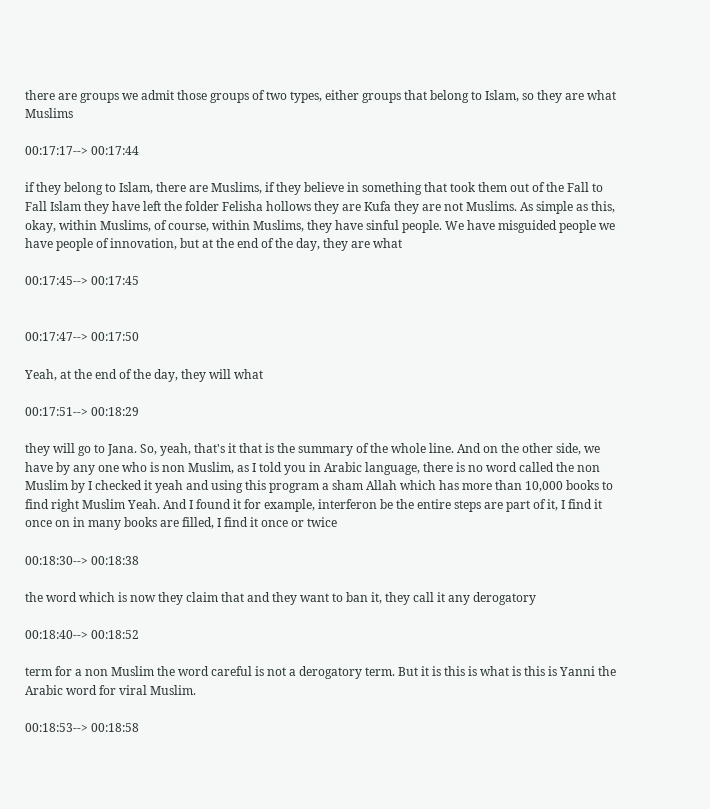there are groups we admit those groups of two types, either groups that belong to Islam, so they are what Muslims

00:17:17--> 00:17:44

if they belong to Islam, there are Muslims, if they believe in something that took them out of the Fall to Fall Islam they have left the folder Felisha hollows they are Kufa they are not Muslims. As simple as this, okay, within Muslims, of course, within Muslims, they have sinful people. We have misguided people we have people of innovation, but at the end of the day, they are what

00:17:45--> 00:17:45


00:17:47--> 00:17:50

Yeah, at the end of the day, they will what

00:17:51--> 00:18:29

they will go to Jana. So, yeah, that's it that is the summary of the whole line. And on the other side, we have by any one who is non Muslim, as I told you in Arabic language, there is no word called the non Muslim by I checked it yeah and using this program a sham Allah which has more than 10,000 books to find right Muslim Yeah. And I found it for example, interferon be the entire steps are part of it, I find it once on in many books are filled, I find it once or twice

00:18:30--> 00:18:38

the word which is now they claim that and they want to ban it, they call it any derogatory

00:18:40--> 00:18:52

term for a non Muslim the word careful is not a derogatory term. But it is this is what is this is Yanni the Arabic word for viral Muslim.

00:18:53--> 00:18:58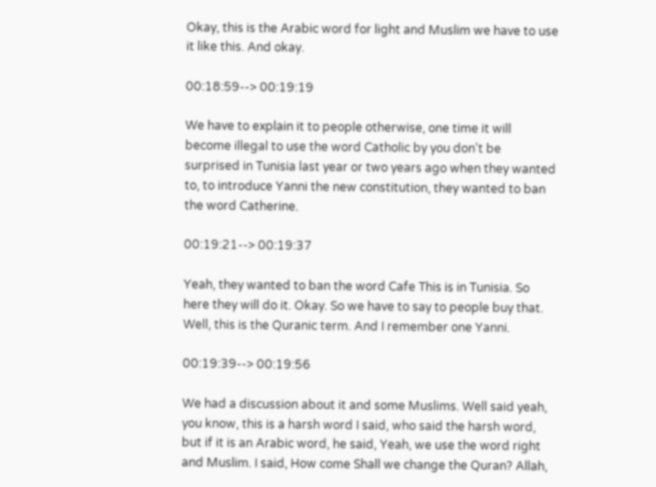Okay, this is the Arabic word for light and Muslim we have to use it like this. And okay.

00:18:59--> 00:19:19

We have to explain it to people otherwise, one time it will become illegal to use the word Catholic by you don't be surprised in Tunisia last year or two years ago when they wanted to, to introduce Yanni the new constitution, they wanted to ban the word Catherine.

00:19:21--> 00:19:37

Yeah, they wanted to ban the word Cafe This is in Tunisia. So here they will do it. Okay. So we have to say to people buy that. Well, this is the Quranic term. And I remember one Yanni.

00:19:39--> 00:19:56

We had a discussion about it and some Muslims. Well said yeah, you know, this is a harsh word I said, who said the harsh word, but if it is an Arabic word, he said, Yeah, we use the word right and Muslim. I said, How come Shall we change the Quran? Allah,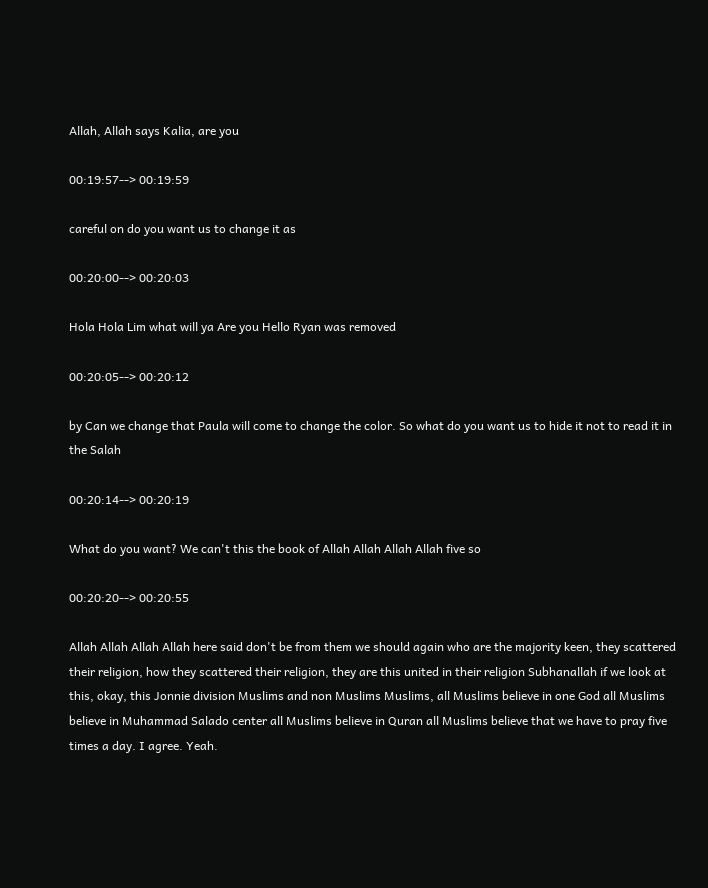Allah, Allah says Kalia, are you

00:19:57--> 00:19:59

careful on do you want us to change it as

00:20:00--> 00:20:03

Hola Hola Lim what will ya Are you Hello Ryan was removed

00:20:05--> 00:20:12

by Can we change that Paula will come to change the color. So what do you want us to hide it not to read it in the Salah

00:20:14--> 00:20:19

What do you want? We can't this the book of Allah Allah Allah Allah five so

00:20:20--> 00:20:55

Allah Allah Allah Allah here said don't be from them we should again who are the majority keen, they scattered their religion, how they scattered their religion, they are this united in their religion Subhanallah if we look at this, okay, this Jonnie division Muslims and non Muslims Muslims, all Muslims believe in one God all Muslims believe in Muhammad Salado center all Muslims believe in Quran all Muslims believe that we have to pray five times a day. I agree. Yeah.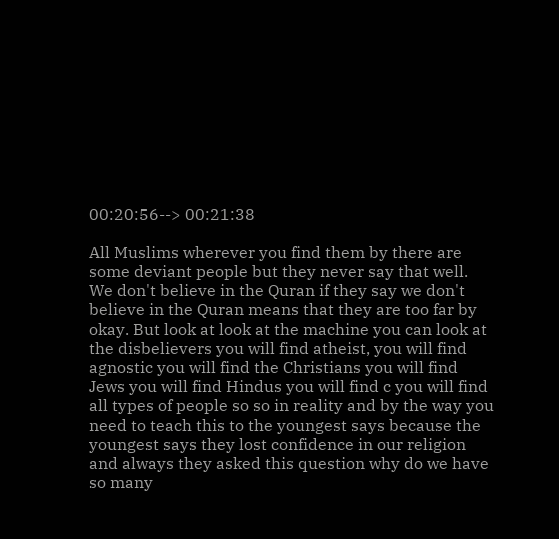00:20:56--> 00:21:38

All Muslims wherever you find them by there are some deviant people but they never say that well. We don't believe in the Quran if they say we don't believe in the Quran means that they are too far by okay. But look at look at the machine you can look at the disbelievers you will find atheist, you will find agnostic you will find the Christians you will find Jews you will find Hindus you will find c you will find all types of people so so in reality and by the way you need to teach this to the youngest says because the youngest says they lost confidence in our religion and always they asked this question why do we have so many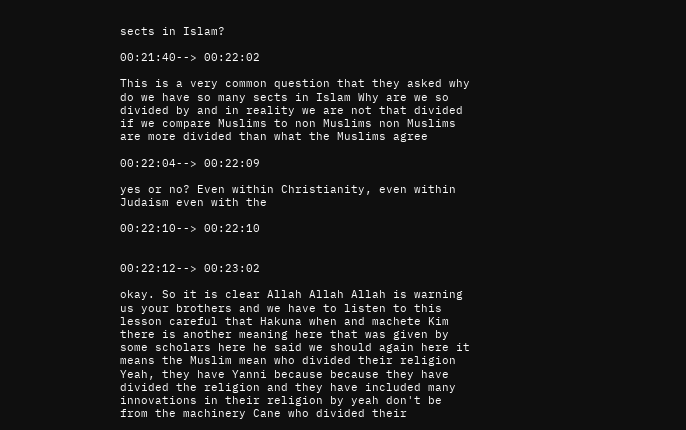sects in Islam?

00:21:40--> 00:22:02

This is a very common question that they asked why do we have so many sects in Islam Why are we so divided by and in reality we are not that divided if we compare Muslims to non Muslims non Muslims are more divided than what the Muslims agree

00:22:04--> 00:22:09

yes or no? Even within Christianity, even within Judaism even with the

00:22:10--> 00:22:10


00:22:12--> 00:23:02

okay. So it is clear Allah Allah Allah is warning us your brothers and we have to listen to this lesson careful that Hakuna when and machete Kim there is another meaning here that was given by some scholars here he said we should again here it means the Muslim mean who divided their religion Yeah, they have Yanni because because they have divided the religion and they have included many innovations in their religion by yeah don't be from the machinery Cane who divided their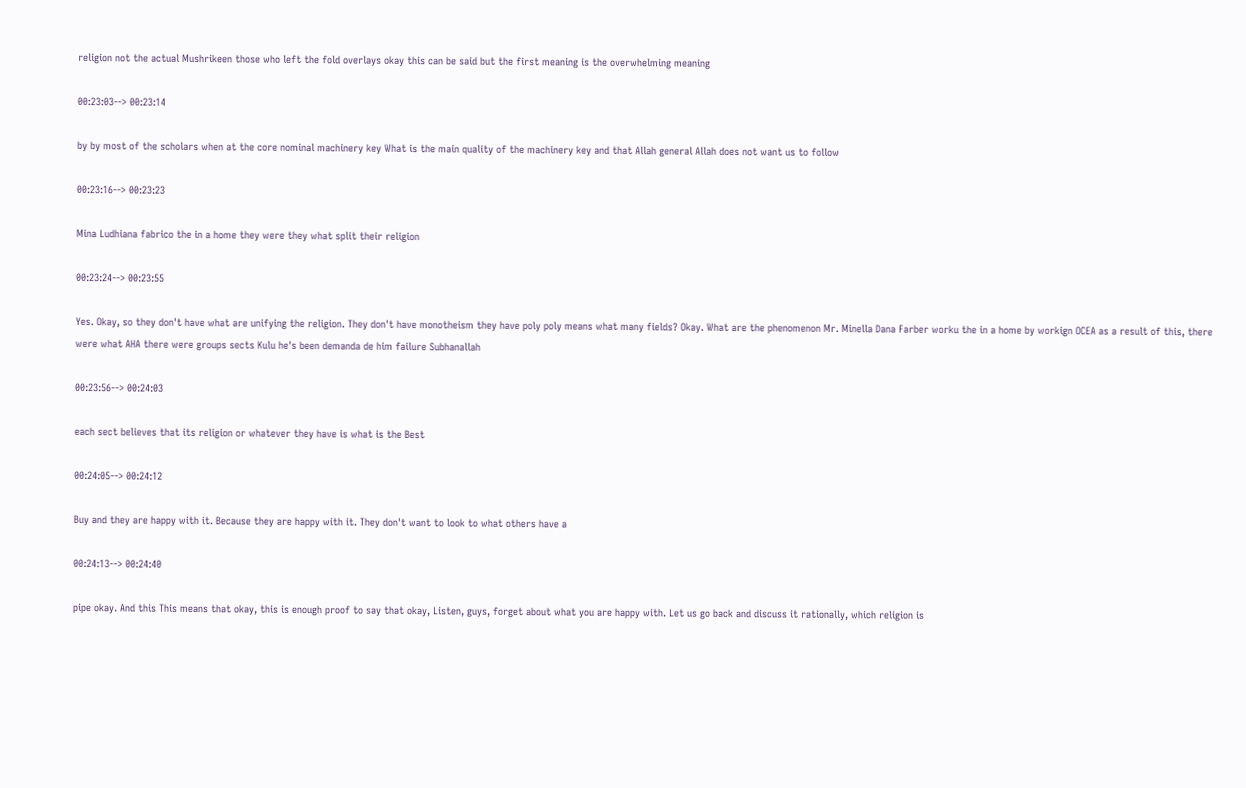religion not the actual Mushrikeen those who left the fold overlays okay this can be said but the first meaning is the overwhelming meaning

00:23:03--> 00:23:14

by by most of the scholars when at the core nominal machinery key What is the main quality of the machinery key and that Allah general Allah does not want us to follow

00:23:16--> 00:23:23

Mina Ludhiana fabrico the in a home they were they what split their religion

00:23:24--> 00:23:55

Yes. Okay, so they don't have what are unifying the religion. They don't have monotheism they have poly poly means what many fields? Okay. What are the phenomenon Mr. Minella Dana Farber worku the in a home by workign OCEA as a result of this, there were what AHA there were groups sects Kulu he's been demanda de him failure Subhanallah

00:23:56--> 00:24:03

each sect believes that its religion or whatever they have is what is the Best

00:24:05--> 00:24:12

Buy and they are happy with it. Because they are happy with it. They don't want to look to what others have a

00:24:13--> 00:24:40

pipe okay. And this This means that okay, this is enough proof to say that okay, Listen, guys, forget about what you are happy with. Let us go back and discuss it rationally, which religion is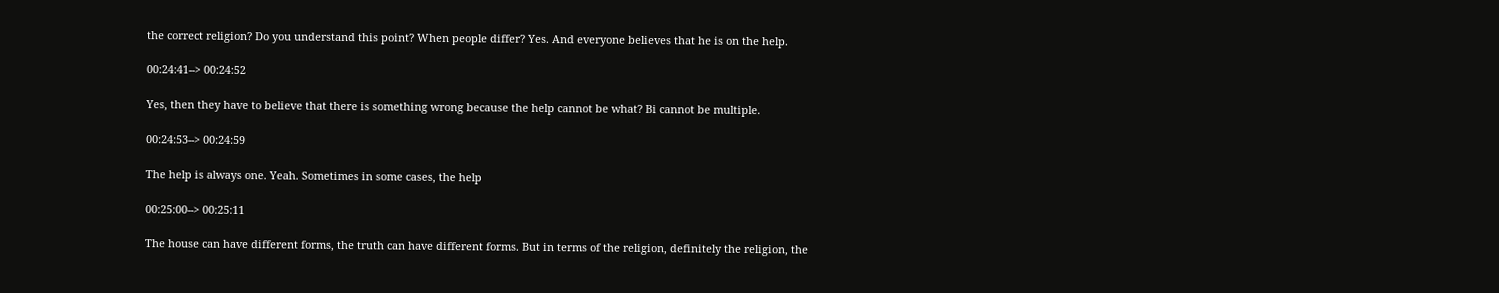the correct religion? Do you understand this point? When people differ? Yes. And everyone believes that he is on the help.

00:24:41--> 00:24:52

Yes, then they have to believe that there is something wrong because the help cannot be what? Bi cannot be multiple.

00:24:53--> 00:24:59

The help is always one. Yeah. Sometimes in some cases, the help

00:25:00--> 00:25:11

The house can have different forms, the truth can have different forms. But in terms of the religion, definitely the religion, the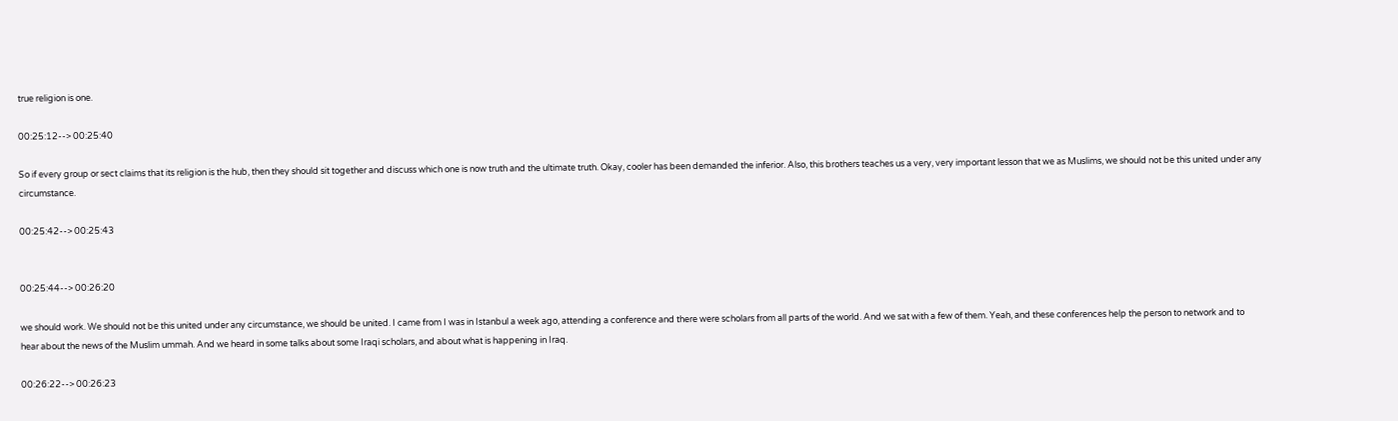true religion is one.

00:25:12--> 00:25:40

So if every group or sect claims that its religion is the hub, then they should sit together and discuss which one is now truth and the ultimate truth. Okay, cooler has been demanded the inferior. Also, this brothers teaches us a very, very important lesson that we as Muslims, we should not be this united under any circumstance.

00:25:42--> 00:25:43


00:25:44--> 00:26:20

we should work. We should not be this united under any circumstance, we should be united. I came from I was in Istanbul a week ago, attending a conference and there were scholars from all parts of the world. And we sat with a few of them. Yeah, and these conferences help the person to network and to hear about the news of the Muslim ummah. And we heard in some talks about some Iraqi scholars, and about what is happening in Iraq.

00:26:22--> 00:26:23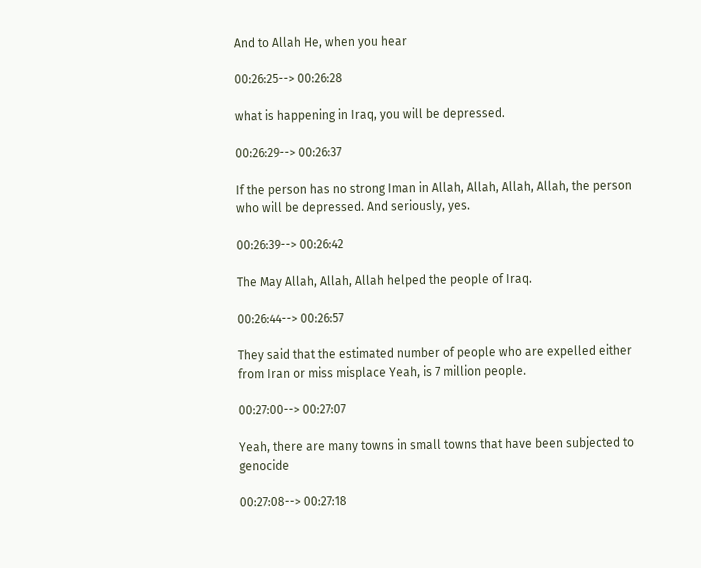And to Allah He, when you hear

00:26:25--> 00:26:28

what is happening in Iraq, you will be depressed.

00:26:29--> 00:26:37

If the person has no strong Iman in Allah, Allah, Allah, Allah, the person who will be depressed. And seriously, yes.

00:26:39--> 00:26:42

The May Allah, Allah, Allah helped the people of Iraq.

00:26:44--> 00:26:57

They said that the estimated number of people who are expelled either from Iran or miss misplace Yeah, is 7 million people.

00:27:00--> 00:27:07

Yeah, there are many towns in small towns that have been subjected to genocide

00:27:08--> 00:27:18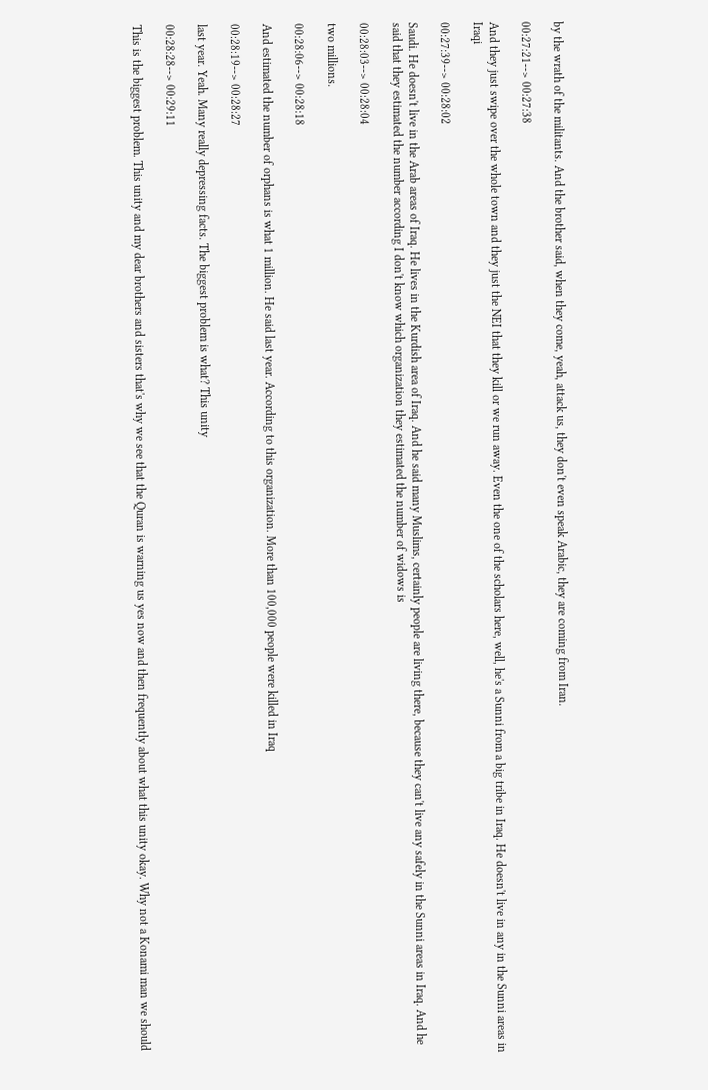by the wrath of the militants. And the brother said, when they come, yeah, attack us, they don't even speak Arabic, they are coming from Iran.

00:27:21--> 00:27:38

And they just swipe over the whole town and they just the NEI that they kill or we run away. Even the one of the scholars here, well, he's a Sunni from a big tribe in Iraq. He doesn't live in any in the Sunni areas in Iraqi

00:27:39--> 00:28:02

Saudi. He doesn't live in the Arab areas of Iraq. He lives in the Kurdish area of Iraq. And he said many Muslims, certainly people are living there, because they can't live any safely in the Sunni areas in Iraq. And he said that they estimated the number according I don't know which organization they estimated the number of widows is

00:28:03--> 00:28:04

two millions.

00:28:06--> 00:28:18

And estimated the number of orphans is what 1 million. He said last year. According to this organization. More than 100,000 people were killed in Iraq

00:28:19--> 00:28:27

last year. Yeah. Many really depressing facts. The biggest problem is what? This unity

00:28:28--> 00:29:11

This is the biggest problem. This unity and my dear brothers and sisters that's why we see that the Quran is warning us yes now and then frequently about what this unity okay. Why not a Konami man we should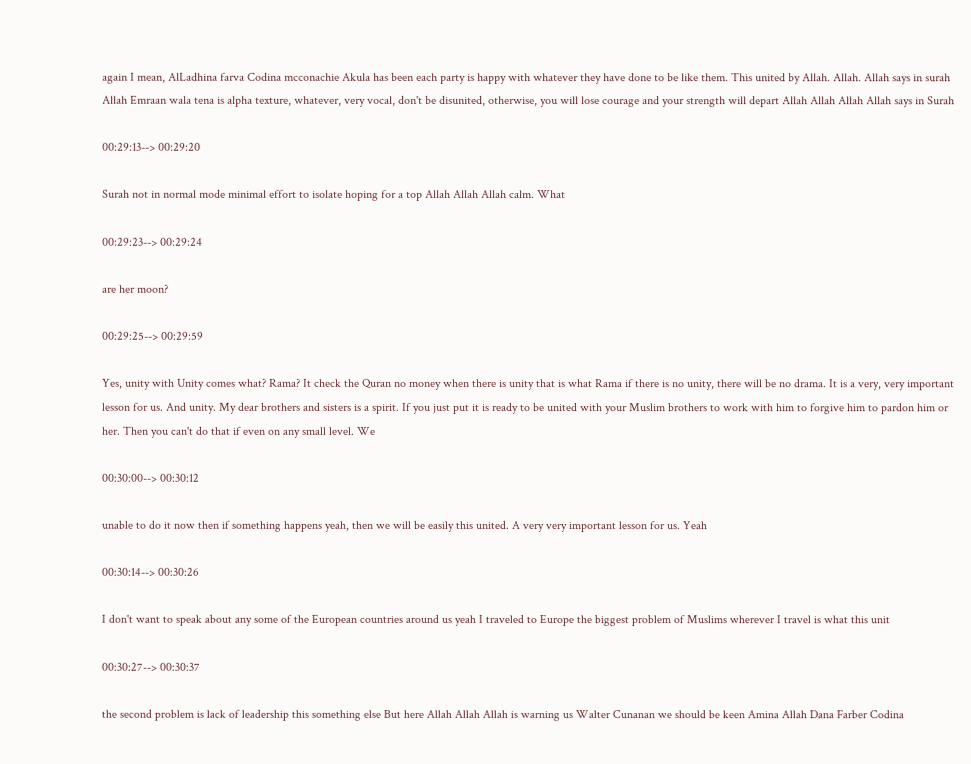again I mean, AlLadhina farva Codina mcconachie Akula has been each party is happy with whatever they have done to be like them. This united by Allah. Allah. Allah says in surah Allah Emraan wala tena is alpha texture, whatever, very vocal, don't be disunited, otherwise, you will lose courage and your strength will depart Allah Allah Allah Allah says in Surah

00:29:13--> 00:29:20

Surah not in normal mode minimal effort to isolate hoping for a top Allah Allah Allah calm. What

00:29:23--> 00:29:24

are her moon?

00:29:25--> 00:29:59

Yes, unity with Unity comes what? Rama? It check the Quran no money when there is unity that is what Rama if there is no unity, there will be no drama. It is a very, very important lesson for us. And unity. My dear brothers and sisters is a spirit. If you just put it is ready to be united with your Muslim brothers to work with him to forgive him to pardon him or her. Then you can't do that if even on any small level. We

00:30:00--> 00:30:12

unable to do it now then if something happens yeah, then we will be easily this united. A very very important lesson for us. Yeah

00:30:14--> 00:30:26

I don't want to speak about any some of the European countries around us yeah I traveled to Europe the biggest problem of Muslims wherever I travel is what this unit

00:30:27--> 00:30:37

the second problem is lack of leadership this something else But here Allah Allah Allah is warning us Walter Cunanan we should be keen Amina Allah Dana Farber Codina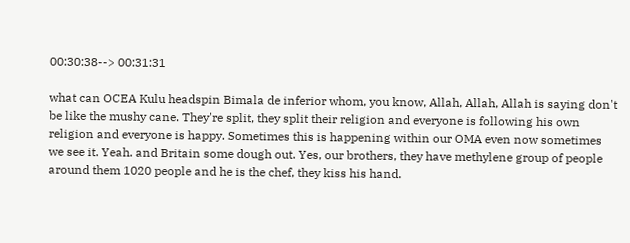00:30:38--> 00:31:31

what can OCEA Kulu headspin Bimala de inferior whom, you know, Allah, Allah, Allah is saying don't be like the mushy cane. They're split, they split their religion and everyone is following his own religion and everyone is happy. Sometimes this is happening within our OMA even now sometimes we see it. Yeah. and Britain some dough out. Yes, our brothers, they have methylene group of people around them 1020 people and he is the chef, they kiss his hand.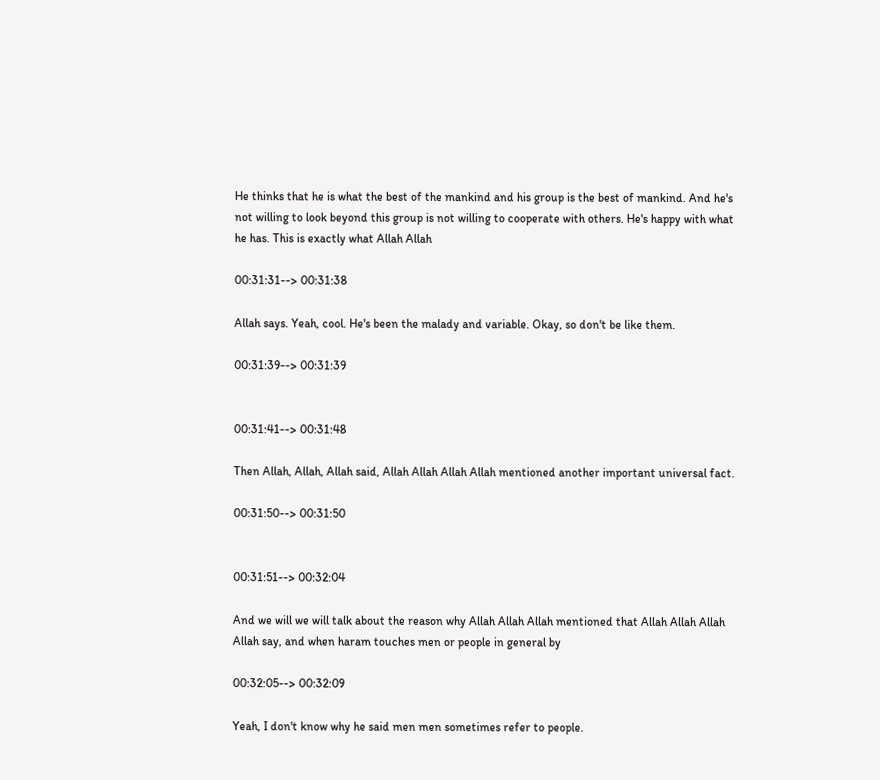He thinks that he is what the best of the mankind and his group is the best of mankind. And he's not willing to look beyond this group is not willing to cooperate with others. He's happy with what he has. This is exactly what Allah Allah

00:31:31--> 00:31:38

Allah says. Yeah, cool. He's been the malady and variable. Okay, so don't be like them.

00:31:39--> 00:31:39


00:31:41--> 00:31:48

Then Allah, Allah, Allah said, Allah Allah Allah Allah mentioned another important universal fact.

00:31:50--> 00:31:50


00:31:51--> 00:32:04

And we will we will talk about the reason why Allah Allah Allah mentioned that Allah Allah Allah Allah say, and when haram touches men or people in general by

00:32:05--> 00:32:09

Yeah, I don't know why he said men men sometimes refer to people.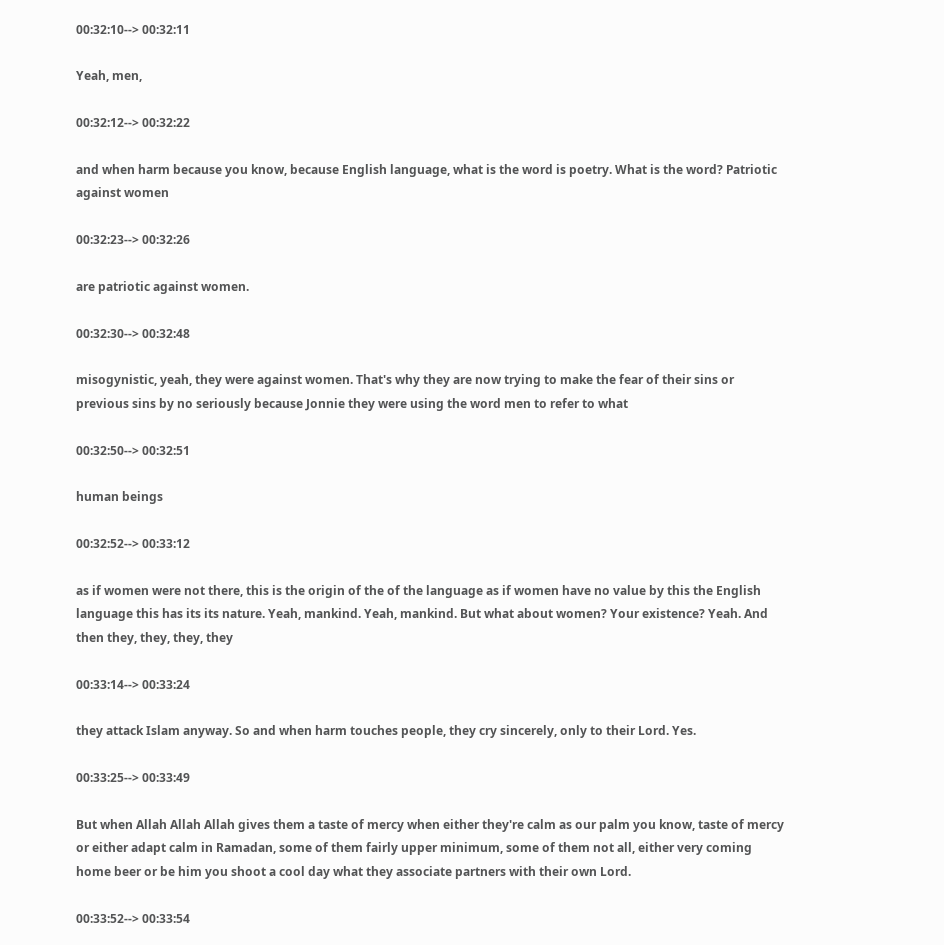00:32:10--> 00:32:11

Yeah, men,

00:32:12--> 00:32:22

and when harm because you know, because English language, what is the word is poetry. What is the word? Patriotic against women

00:32:23--> 00:32:26

are patriotic against women.

00:32:30--> 00:32:48

misogynistic, yeah, they were against women. That's why they are now trying to make the fear of their sins or previous sins by no seriously because Jonnie they were using the word men to refer to what

00:32:50--> 00:32:51

human beings

00:32:52--> 00:33:12

as if women were not there, this is the origin of the of the language as if women have no value by this the English language this has its its nature. Yeah, mankind. Yeah, mankind. But what about women? Your existence? Yeah. And then they, they, they, they

00:33:14--> 00:33:24

they attack Islam anyway. So and when harm touches people, they cry sincerely, only to their Lord. Yes.

00:33:25--> 00:33:49

But when Allah Allah Allah gives them a taste of mercy when either they're calm as our palm you know, taste of mercy or either adapt calm in Ramadan, some of them fairly upper minimum, some of them not all, either very coming home beer or be him you shoot a cool day what they associate partners with their own Lord.

00:33:52--> 00:33:54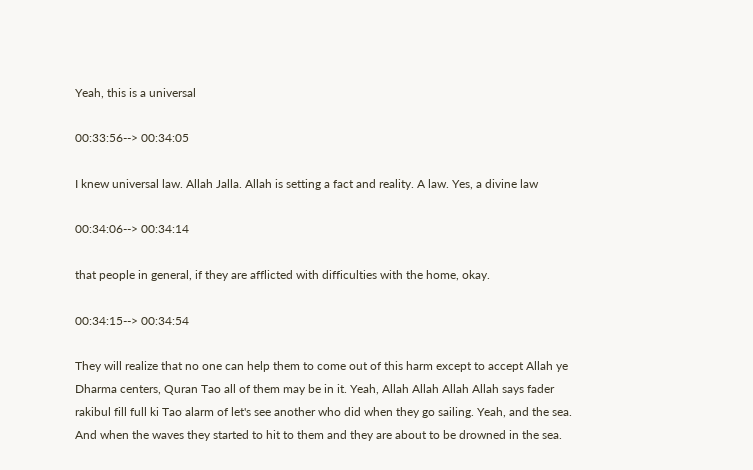Yeah, this is a universal

00:33:56--> 00:34:05

I knew universal law. Allah Jalla. Allah is setting a fact and reality. A law. Yes, a divine law

00:34:06--> 00:34:14

that people in general, if they are afflicted with difficulties with the home, okay.

00:34:15--> 00:34:54

They will realize that no one can help them to come out of this harm except to accept Allah ye Dharma centers, Quran Tao all of them may be in it. Yeah, Allah Allah Allah Allah says fader rakibul fill full ki Tao alarm of let's see another who did when they go sailing. Yeah, and the sea. And when the waves they started to hit to them and they are about to be drowned in the sea.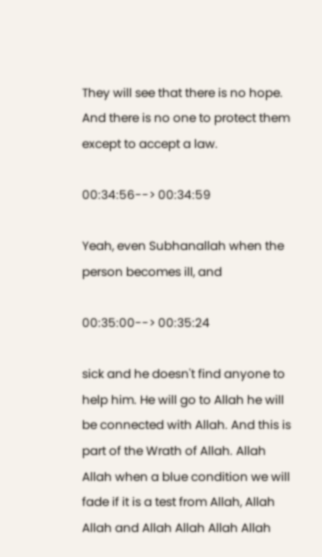They will see that there is no hope. And there is no one to protect them except to accept a law.

00:34:56--> 00:34:59

Yeah, even Subhanallah when the person becomes ill, and

00:35:00--> 00:35:24

sick and he doesn't find anyone to help him. He will go to Allah he will be connected with Allah. And this is part of the Wrath of Allah. Allah Allah when a blue condition we will fade if it is a test from Allah, Allah Allah and Allah Allah Allah Allah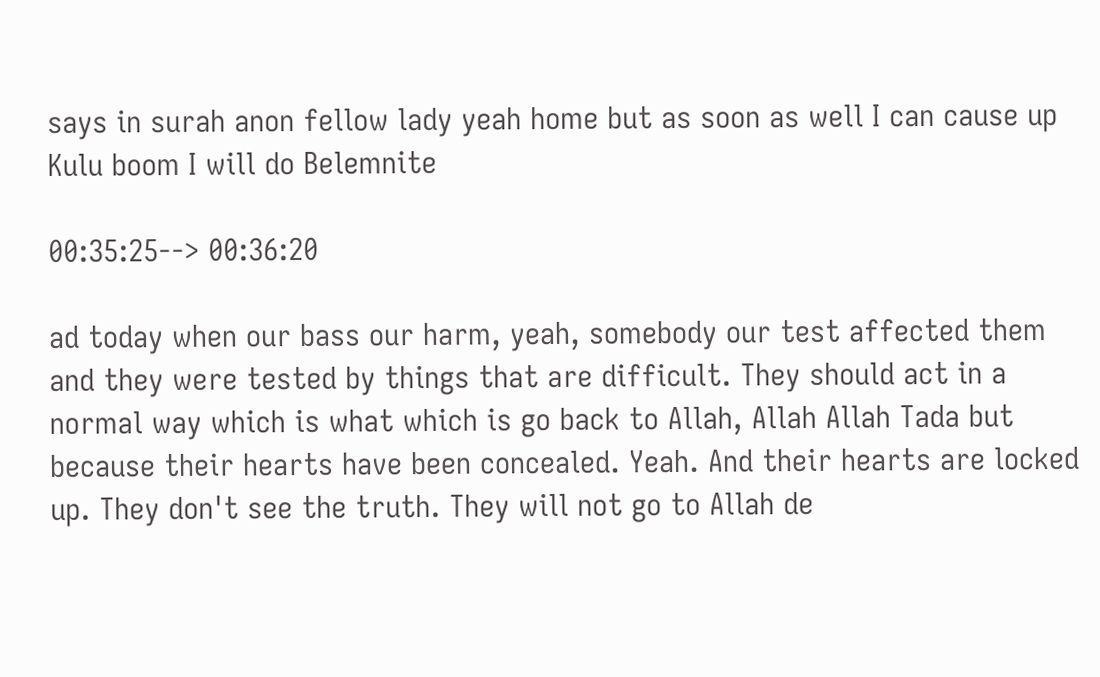says in surah anon fellow lady yeah home but as soon as well I can cause up Kulu boom I will do Belemnite

00:35:25--> 00:36:20

ad today when our bass our harm, yeah, somebody our test affected them and they were tested by things that are difficult. They should act in a normal way which is what which is go back to Allah, Allah Allah Tada but because their hearts have been concealed. Yeah. And their hearts are locked up. They don't see the truth. They will not go to Allah de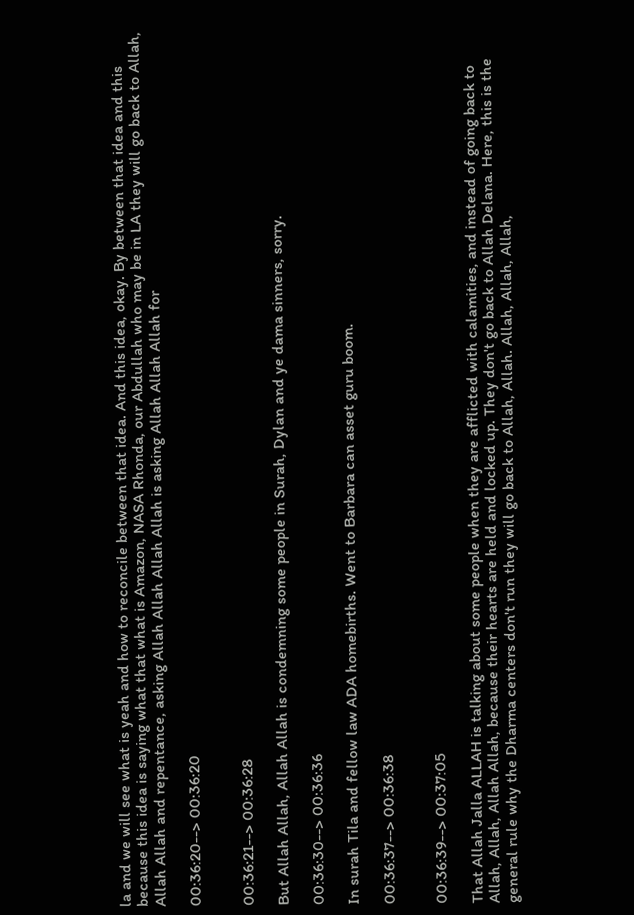la and we will see what is yeah and how to reconcile between that idea. And this idea, okay. By between that idea and this because this idea is saying what that what is Amazon, NASA Rhonda, our Abdullah who may be in LA they will go back to Allah, Allah Allah and repentance, asking Allah Allah Allah Allah is asking Allah Allah Allah for

00:36:20--> 00:36:20


00:36:21--> 00:36:28

But Allah Allah, Allah Allah is condemning some people in Surah, Dylan and ye dama sinners, sorry.

00:36:30--> 00:36:36

In surah Tila and fellow law ADA homebirths. Went to Barbara can asset guru boom.

00:36:37--> 00:36:38


00:36:39--> 00:37:05

That Allah Jalla ALLAH is talking about some people when they are afflicted with calamities, and instead of going back to Allah, Allah, Allah Allah, because their hearts are held and locked up. They don't go back to Allah Delana. Here, this is the general rule why the Dharma centers don't run they will go back to Allah, Allah. Allah, Allah, Allah,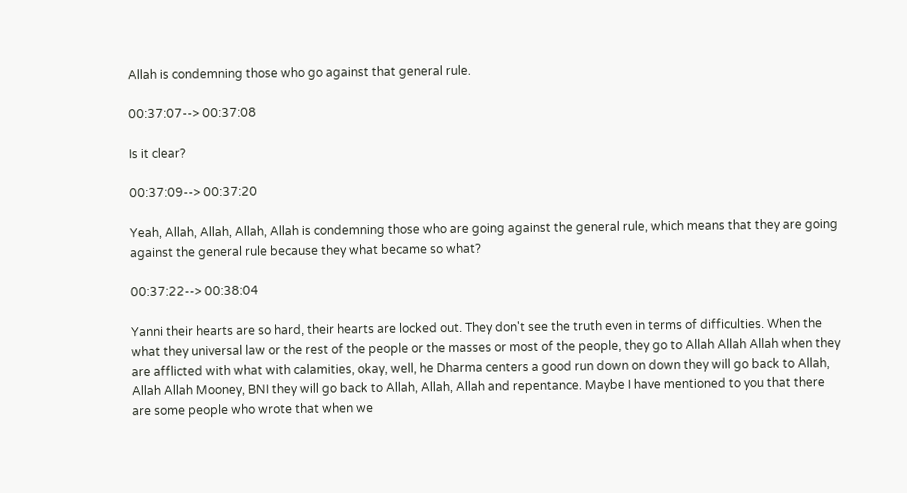Allah is condemning those who go against that general rule.

00:37:07--> 00:37:08

Is it clear?

00:37:09--> 00:37:20

Yeah, Allah, Allah, Allah, Allah is condemning those who are going against the general rule, which means that they are going against the general rule because they what became so what?

00:37:22--> 00:38:04

Yanni their hearts are so hard, their hearts are locked out. They don't see the truth even in terms of difficulties. When the what they universal law or the rest of the people or the masses or most of the people, they go to Allah Allah Allah when they are afflicted with what with calamities, okay, well, he Dharma centers a good run down on down they will go back to Allah, Allah Allah Mooney, BNI they will go back to Allah, Allah, Allah and repentance. Maybe I have mentioned to you that there are some people who wrote that when we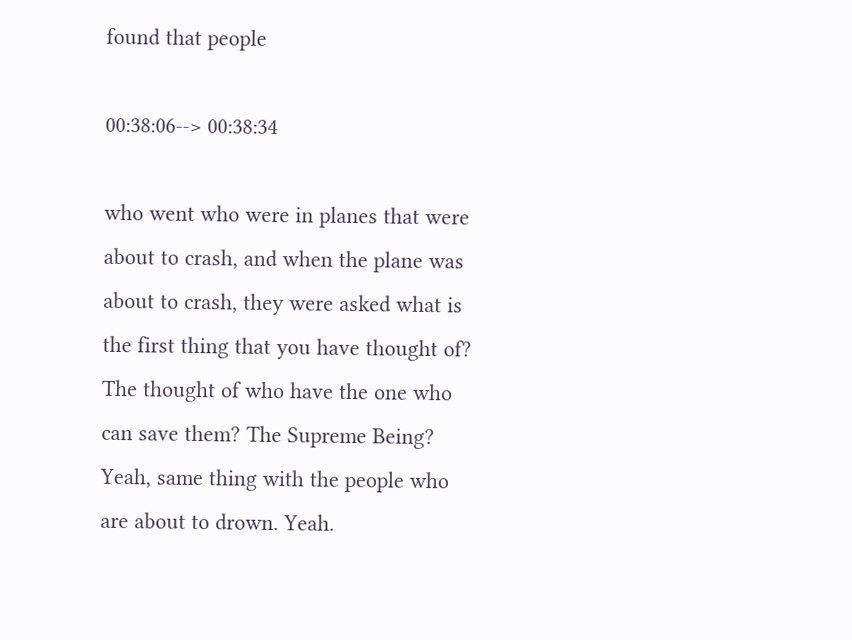found that people

00:38:06--> 00:38:34

who went who were in planes that were about to crash, and when the plane was about to crash, they were asked what is the first thing that you have thought of? The thought of who have the one who can save them? The Supreme Being? Yeah, same thing with the people who are about to drown. Yeah.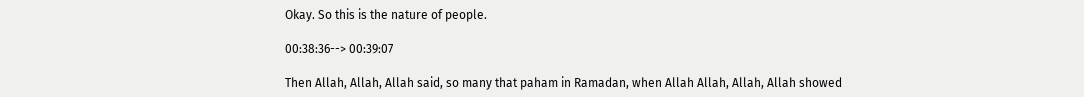Okay. So this is the nature of people.

00:38:36--> 00:39:07

Then Allah, Allah, Allah said, so many that paham in Ramadan, when Allah Allah, Allah, Allah showed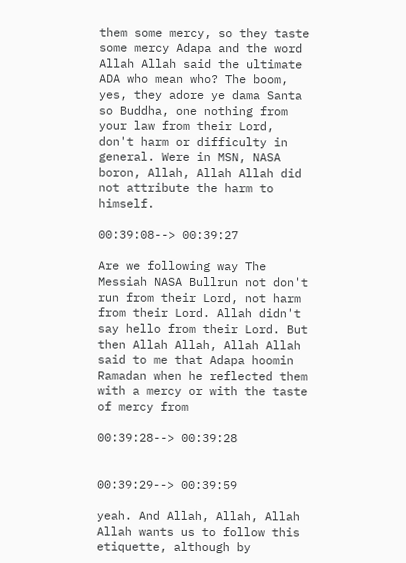them some mercy, so they taste some mercy Adapa and the word Allah Allah said the ultimate ADA who mean who? The boom, yes, they adore ye dama Santa so Buddha, one nothing from your law from their Lord, don't harm or difficulty in general. Were in MSN, NASA boron, Allah, Allah Allah did not attribute the harm to himself.

00:39:08--> 00:39:27

Are we following way The Messiah NASA Bullrun not don't run from their Lord, not harm from their Lord. Allah didn't say hello from their Lord. But then Allah Allah, Allah Allah said to me that Adapa hoomin Ramadan when he reflected them with a mercy or with the taste of mercy from

00:39:28--> 00:39:28


00:39:29--> 00:39:59

yeah. And Allah, Allah, Allah Allah wants us to follow this etiquette, although by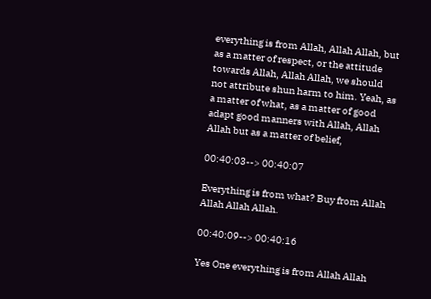everything is from Allah, Allah Allah, but as a matter of respect, or the attitude towards Allah, Allah Allah, we should not attribute shun harm to him. Yeah, as a matter of what, as a matter of good adapt good manners with Allah, Allah Allah but as a matter of belief,

00:40:03--> 00:40:07

Everything is from what? Buy from Allah Allah Allah Allah.

00:40:09--> 00:40:16

Yes One everything is from Allah Allah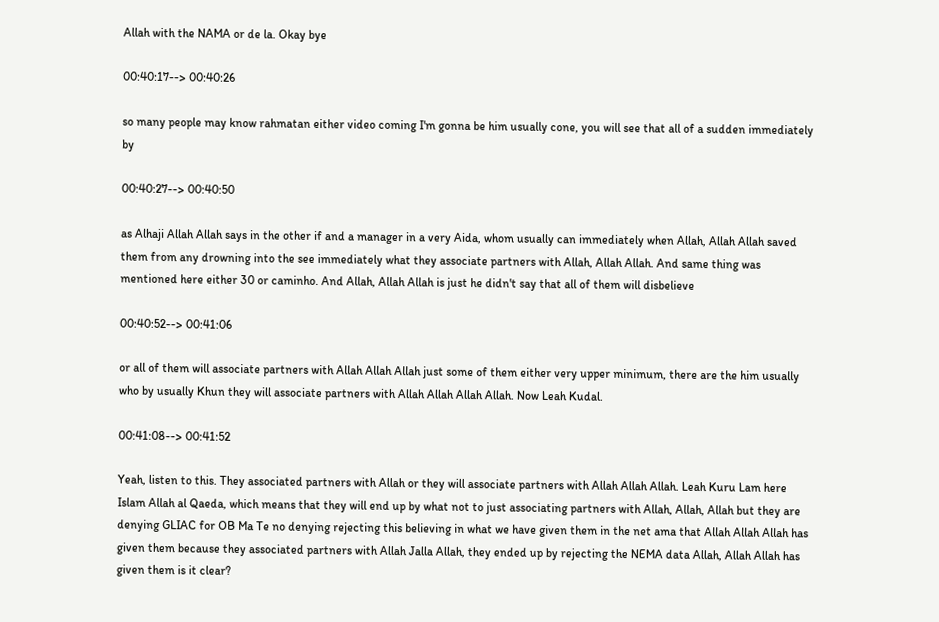Allah with the NAMA or de la. Okay bye

00:40:17--> 00:40:26

so many people may know rahmatan either video coming I'm gonna be him usually cone, you will see that all of a sudden immediately by

00:40:27--> 00:40:50

as Alhaji Allah Allah says in the other if and a manager in a very Aida, whom usually can immediately when Allah, Allah Allah saved them from any drowning into the see immediately what they associate partners with Allah, Allah Allah. And same thing was mentioned here either 30 or caminho. And Allah, Allah Allah is just he didn't say that all of them will disbelieve

00:40:52--> 00:41:06

or all of them will associate partners with Allah Allah Allah just some of them either very upper minimum, there are the him usually who by usually Khun they will associate partners with Allah Allah Allah Allah. Now Leah Kudal.

00:41:08--> 00:41:52

Yeah, listen to this. They associated partners with Allah or they will associate partners with Allah Allah Allah. Leah Kuru Lam here Islam Allah al Qaeda, which means that they will end up by what not to just associating partners with Allah, Allah, Allah but they are denying GLIAC for OB Ma Te no denying rejecting this believing in what we have given them in the net ama that Allah Allah Allah has given them because they associated partners with Allah Jalla Allah, they ended up by rejecting the NEMA data Allah, Allah Allah has given them is it clear?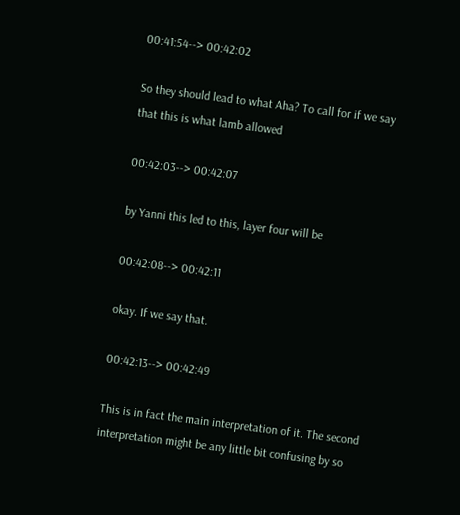00:41:54--> 00:42:02

So they should lead to what Aha? To call for if we say that this is what lamb allowed

00:42:03--> 00:42:07

by Yanni this led to this, layer four will be

00:42:08--> 00:42:11

okay. If we say that.

00:42:13--> 00:42:49

This is in fact the main interpretation of it. The second interpretation might be any little bit confusing by so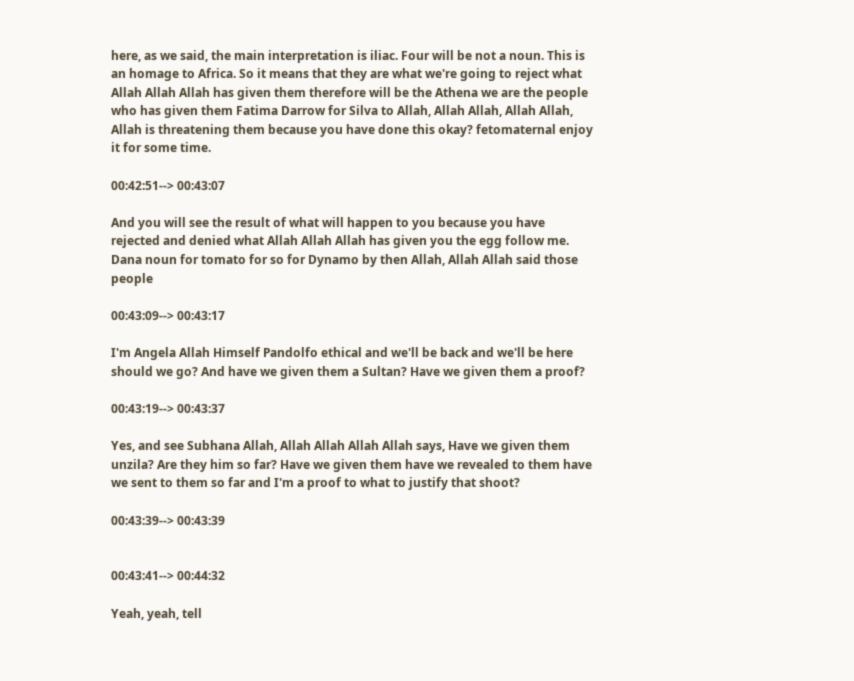here, as we said, the main interpretation is iliac. Four will be not a noun. This is an homage to Africa. So it means that they are what we're going to reject what Allah Allah Allah has given them therefore will be the Athena we are the people who has given them Fatima Darrow for Silva to Allah, Allah Allah, Allah Allah, Allah is threatening them because you have done this okay? fetomaternal enjoy it for some time.

00:42:51--> 00:43:07

And you will see the result of what will happen to you because you have rejected and denied what Allah Allah Allah has given you the egg follow me. Dana noun for tomato for so for Dynamo by then Allah, Allah Allah said those people

00:43:09--> 00:43:17

I'm Angela Allah Himself Pandolfo ethical and we'll be back and we'll be here should we go? And have we given them a Sultan? Have we given them a proof?

00:43:19--> 00:43:37

Yes, and see Subhana Allah, Allah Allah Allah Allah says, Have we given them unzila? Are they him so far? Have we given them have we revealed to them have we sent to them so far and I'm a proof to what to justify that shoot?

00:43:39--> 00:43:39


00:43:41--> 00:44:32

Yeah, yeah, tell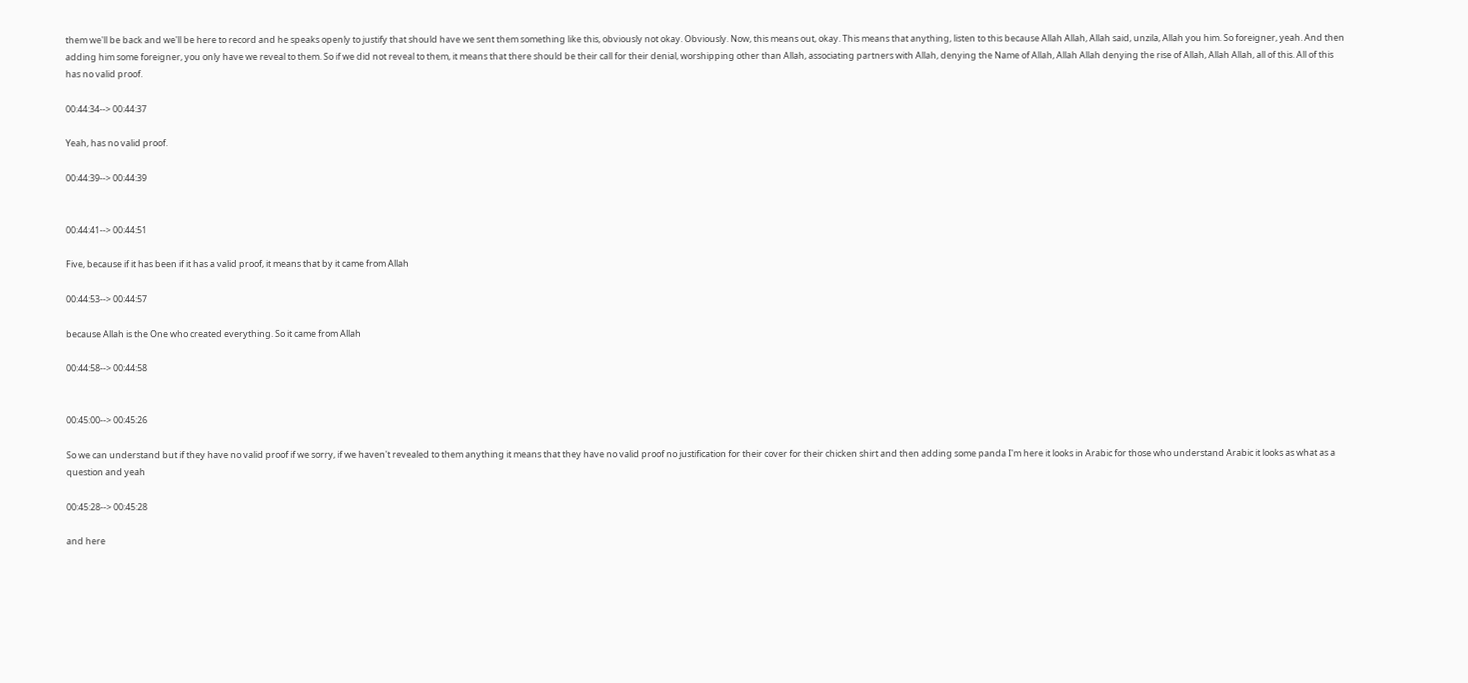them we'll be back and we'll be here to record and he speaks openly to justify that should have we sent them something like this, obviously not okay. Obviously. Now, this means out, okay. This means that anything, listen to this because Allah Allah, Allah said, unzila, Allah you him. So foreigner, yeah. And then adding him some foreigner, you only have we reveal to them. So if we did not reveal to them, it means that there should be their call for their denial, worshipping other than Allah, associating partners with Allah, denying the Name of Allah, Allah Allah denying the rise of Allah, Allah Allah, all of this. All of this has no valid proof.

00:44:34--> 00:44:37

Yeah, has no valid proof.

00:44:39--> 00:44:39


00:44:41--> 00:44:51

Five, because if it has been if it has a valid proof, it means that by it came from Allah

00:44:53--> 00:44:57

because Allah is the One who created everything. So it came from Allah

00:44:58--> 00:44:58


00:45:00--> 00:45:26

So we can understand but if they have no valid proof if we sorry, if we haven't revealed to them anything it means that they have no valid proof no justification for their cover for their chicken shirt and then adding some panda I'm here it looks in Arabic for those who understand Arabic it looks as what as a question and yeah

00:45:28--> 00:45:28

and here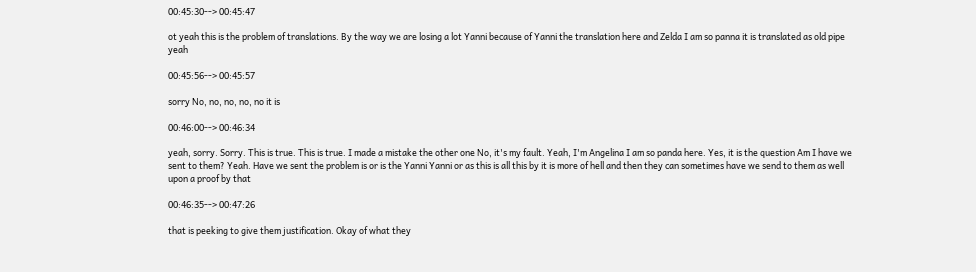00:45:30--> 00:45:47

ot yeah this is the problem of translations. By the way we are losing a lot Yanni because of Yanni the translation here and Zelda I am so panna it is translated as old pipe yeah

00:45:56--> 00:45:57

sorry No, no, no, no, no it is

00:46:00--> 00:46:34

yeah, sorry. Sorry. This is true. This is true. I made a mistake the other one No, it's my fault. Yeah, I'm Angelina I am so panda here. Yes, it is the question Am I have we sent to them? Yeah. Have we sent the problem is or is the Yanni Yanni or as this is all this by it is more of hell and then they can sometimes have we send to them as well upon a proof by that

00:46:35--> 00:47:26

that is peeking to give them justification. Okay of what they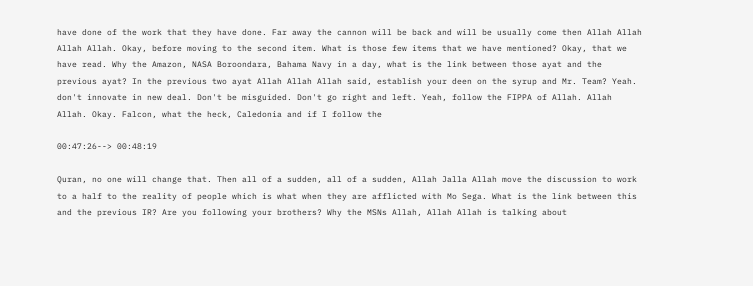have done of the work that they have done. Far away the cannon will be back and will be usually come then Allah Allah Allah Allah. Okay, before moving to the second item. What is those few items that we have mentioned? Okay, that we have read. Why the Amazon, NASA Boroondara, Bahama Navy in a day, what is the link between those ayat and the previous ayat? In the previous two ayat Allah Allah Allah said, establish your deen on the syrup and Mr. Team? Yeah. don't innovate in new deal. Don't be misguided. Don't go right and left. Yeah, follow the FIPPA of Allah. Allah Allah. Okay. Falcon, what the heck, Caledonia and if I follow the

00:47:26--> 00:48:19

Quran, no one will change that. Then all of a sudden, all of a sudden, Allah Jalla Allah move the discussion to work to a half to the reality of people which is what when they are afflicted with Mo Sega. What is the link between this and the previous IR? Are you following your brothers? Why the MSNs Allah, Allah Allah is talking about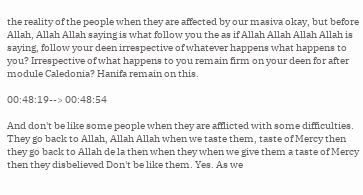the reality of the people when they are affected by our masiva okay, but before Allah, Allah Allah saying is what follow you the as if Allah Allah Allah Allah is saying, follow your deen irrespective of whatever happens what happens to you? Irrespective of what happens to you remain firm on your deen for after module Caledonia? Hanifa remain on this.

00:48:19--> 00:48:54

And don't be like some people when they are afflicted with some difficulties. They go back to Allah, Allah Allah when we taste them, taste of Mercy then they go back to Allah de la then when they when we give them a taste of Mercy then they disbelieved Don't be like them. Yes. As we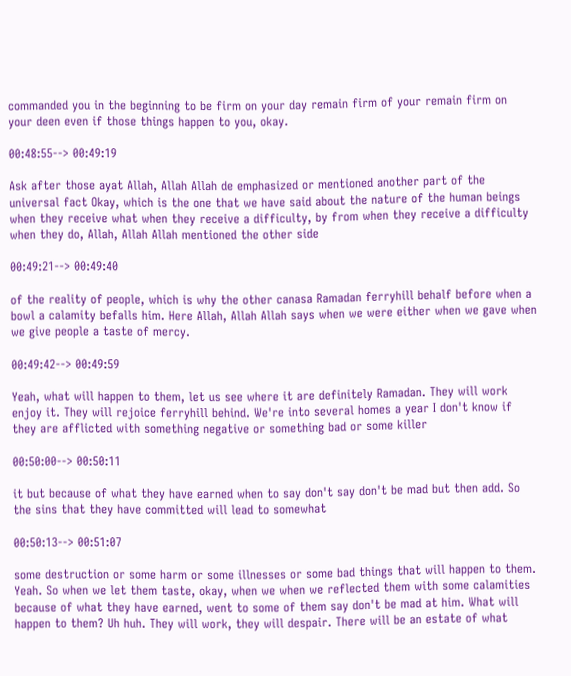commanded you in the beginning to be firm on your day remain firm of your remain firm on your deen even if those things happen to you, okay.

00:48:55--> 00:49:19

Ask after those ayat Allah, Allah Allah de emphasized or mentioned another part of the universal fact Okay, which is the one that we have said about the nature of the human beings when they receive what when they receive a difficulty, by from when they receive a difficulty when they do, Allah, Allah Allah mentioned the other side

00:49:21--> 00:49:40

of the reality of people, which is why the other canasa Ramadan ferryhill behalf before when a bowl a calamity befalls him. Here Allah, Allah Allah says when we were either when we gave when we give people a taste of mercy.

00:49:42--> 00:49:59

Yeah, what will happen to them, let us see where it are definitely Ramadan. They will work enjoy it. They will rejoice ferryhill behind. We're into several homes a year I don't know if they are afflicted with something negative or something bad or some killer

00:50:00--> 00:50:11

it but because of what they have earned when to say don't say don't be mad but then add. So the sins that they have committed will lead to somewhat

00:50:13--> 00:51:07

some destruction or some harm or some illnesses or some bad things that will happen to them. Yeah. So when we let them taste, okay, when we when we reflected them with some calamities because of what they have earned, went to some of them say don't be mad at him. What will happen to them? Uh huh. They will work, they will despair. There will be an estate of what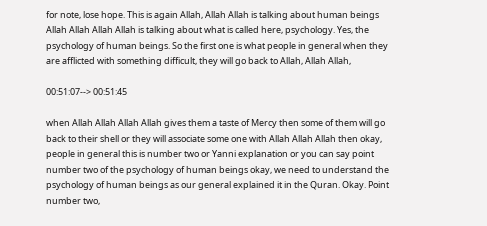for note, lose hope. This is again Allah, Allah Allah is talking about human beings Allah Allah Allah Allah is talking about what is called here, psychology. Yes, the psychology of human beings. So the first one is what people in general when they are afflicted with something difficult, they will go back to Allah, Allah Allah,

00:51:07--> 00:51:45

when Allah Allah Allah Allah gives them a taste of Mercy then some of them will go back to their shell or they will associate some one with Allah Allah Allah then okay, people in general this is number two or Yanni explanation or you can say point number two of the psychology of human beings okay, we need to understand the psychology of human beings as our general explained it in the Quran. Okay. Point number two,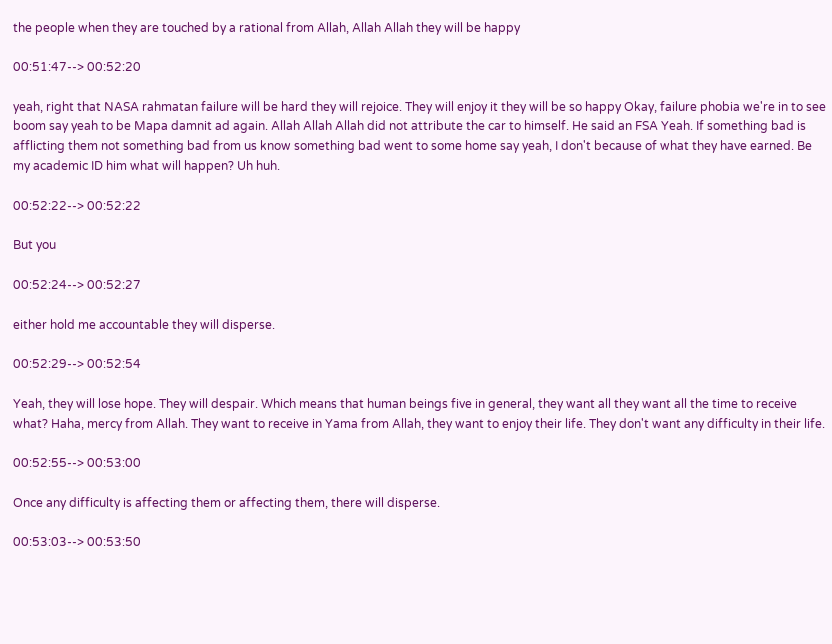the people when they are touched by a rational from Allah, Allah Allah they will be happy

00:51:47--> 00:52:20

yeah, right that NASA rahmatan failure will be hard they will rejoice. They will enjoy it they will be so happy Okay, failure phobia we're in to see boom say yeah to be Mapa damnit ad again. Allah Allah Allah did not attribute the car to himself. He said an FSA Yeah. If something bad is afflicting them not something bad from us know something bad went to some home say yeah, I don't because of what they have earned. Be my academic ID him what will happen? Uh huh.

00:52:22--> 00:52:22

But you

00:52:24--> 00:52:27

either hold me accountable they will disperse.

00:52:29--> 00:52:54

Yeah, they will lose hope. They will despair. Which means that human beings five in general, they want all they want all the time to receive what? Haha, mercy from Allah. They want to receive in Yama from Allah, they want to enjoy their life. They don't want any difficulty in their life.

00:52:55--> 00:53:00

Once any difficulty is affecting them or affecting them, there will disperse.

00:53:03--> 00:53:50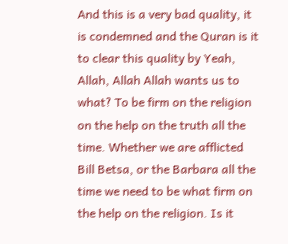And this is a very bad quality, it is condemned and the Quran is it to clear this quality by Yeah, Allah, Allah Allah wants us to what? To be firm on the religion on the help on the truth all the time. Whether we are afflicted Bill Betsa, or the Barbara all the time we need to be what firm on the help on the religion. Is it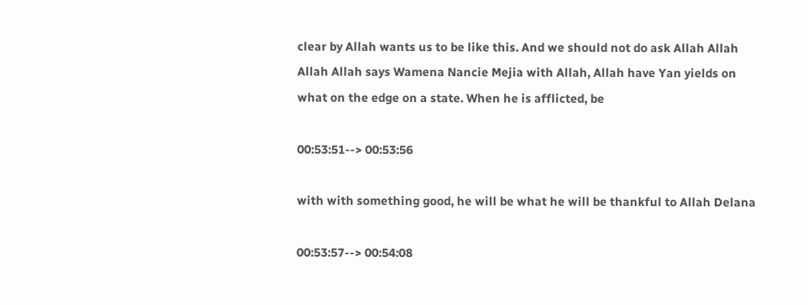clear by Allah wants us to be like this. And we should not do ask Allah Allah Allah Allah says Wamena Nancie Mejia with Allah, Allah have Yan yields on what on the edge on a state. When he is afflicted, be

00:53:51--> 00:53:56

with with something good, he will be what he will be thankful to Allah Delana

00:53:57--> 00:54:08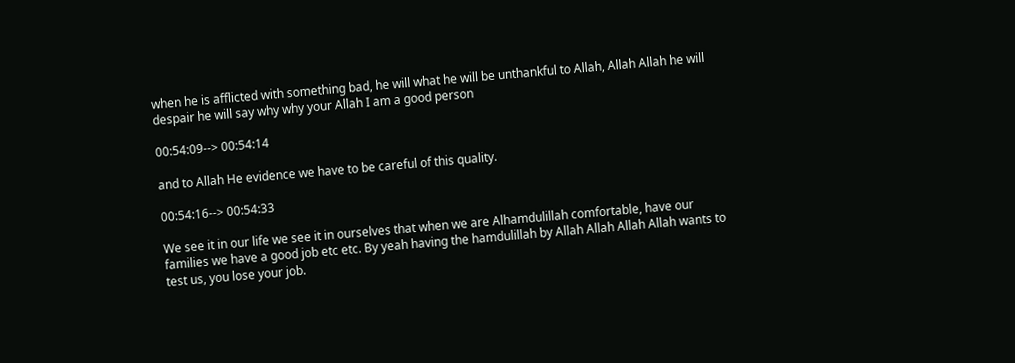when he is afflicted with something bad, he will what he will be unthankful to Allah, Allah Allah he will despair he will say why why your Allah I am a good person

00:54:09--> 00:54:14

and to Allah He evidence we have to be careful of this quality.

00:54:16--> 00:54:33

We see it in our life we see it in ourselves that when we are Alhamdulillah comfortable, have our families we have a good job etc etc. By yeah having the hamdulillah by Allah Allah Allah Allah wants to test us, you lose your job.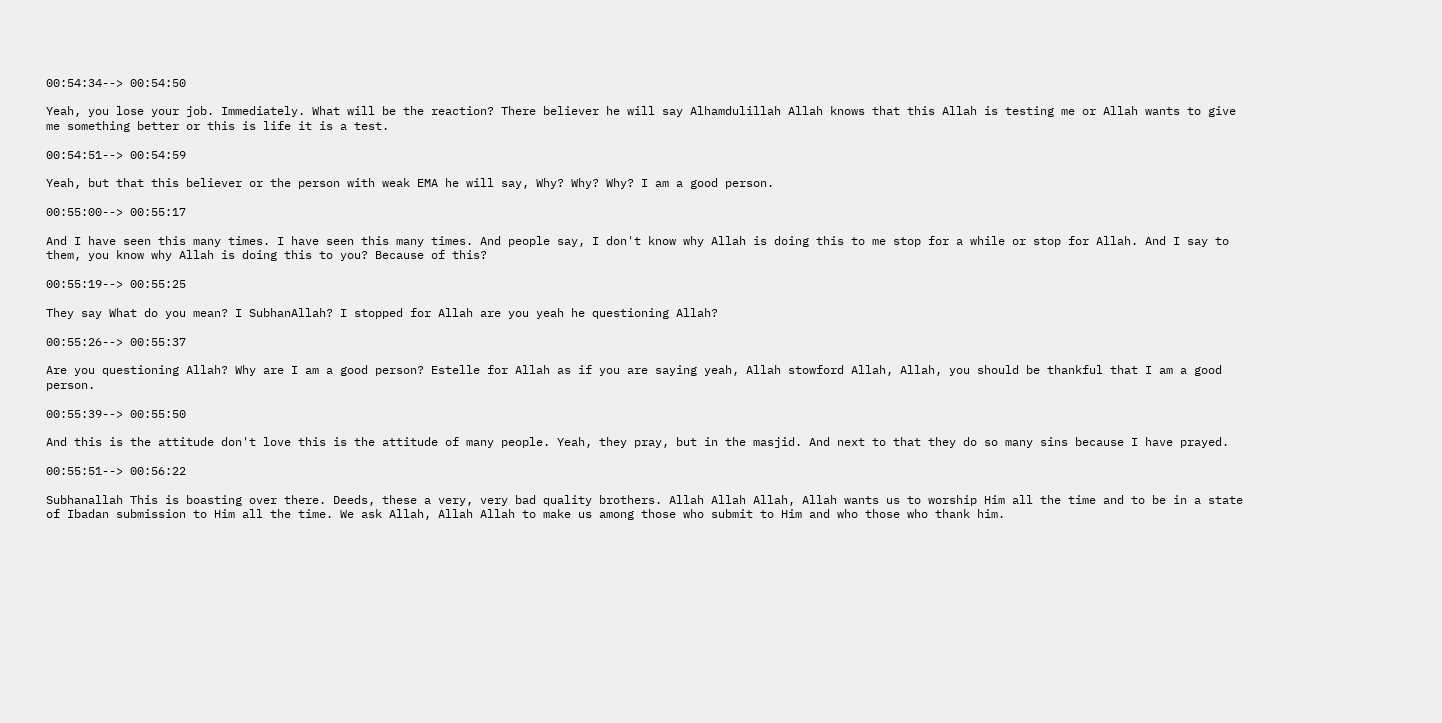00:54:34--> 00:54:50

Yeah, you lose your job. Immediately. What will be the reaction? There believer he will say Alhamdulillah Allah knows that this Allah is testing me or Allah wants to give me something better or this is life it is a test.

00:54:51--> 00:54:59

Yeah, but that this believer or the person with weak EMA he will say, Why? Why? Why? I am a good person.

00:55:00--> 00:55:17

And I have seen this many times. I have seen this many times. And people say, I don't know why Allah is doing this to me stop for a while or stop for Allah. And I say to them, you know why Allah is doing this to you? Because of this?

00:55:19--> 00:55:25

They say What do you mean? I SubhanAllah? I stopped for Allah are you yeah he questioning Allah?

00:55:26--> 00:55:37

Are you questioning Allah? Why are I am a good person? Estelle for Allah as if you are saying yeah, Allah stowford Allah, Allah, you should be thankful that I am a good person.

00:55:39--> 00:55:50

And this is the attitude don't love this is the attitude of many people. Yeah, they pray, but in the masjid. And next to that they do so many sins because I have prayed.

00:55:51--> 00:56:22

Subhanallah This is boasting over there. Deeds, these a very, very bad quality brothers. Allah Allah Allah, Allah wants us to worship Him all the time and to be in a state of Ibadan submission to Him all the time. We ask Allah, Allah Allah to make us among those who submit to Him and who those who thank him.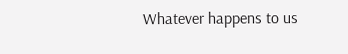Whatever happens to us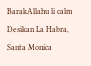BarakAllahu li calm Desikan La Habra, Santa Monica